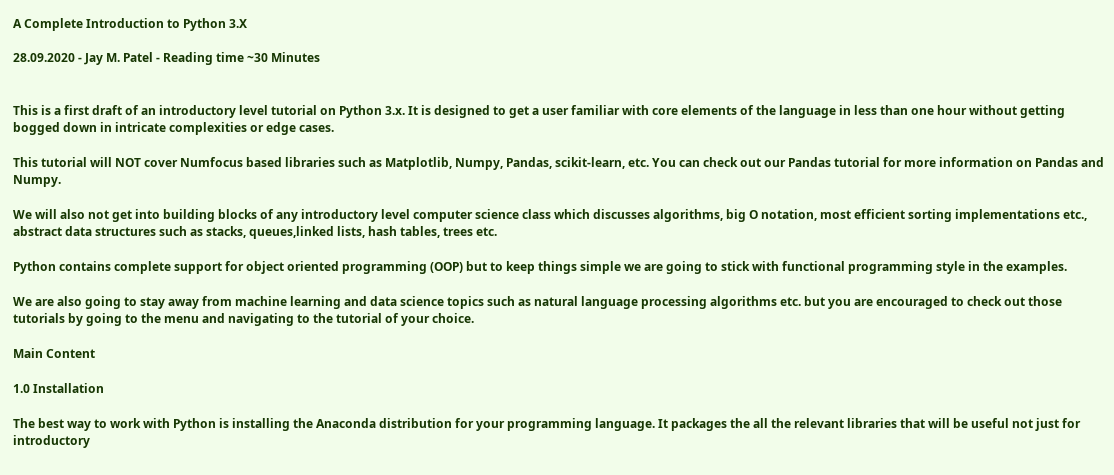A Complete Introduction to Python 3.X

28.09.2020 - Jay M. Patel - Reading time ~30 Minutes


This is a first draft of an introductory level tutorial on Python 3.x. It is designed to get a user familiar with core elements of the language in less than one hour without getting bogged down in intricate complexities or edge cases.

This tutorial will NOT cover Numfocus based libraries such as Matplotlib, Numpy, Pandas, scikit-learn, etc. You can check out our Pandas tutorial for more information on Pandas and Numpy.

We will also not get into building blocks of any introductory level computer science class which discusses algorithms, big O notation, most efficient sorting implementations etc., abstract data structures such as stacks, queues,linked lists, hash tables, trees etc.

Python contains complete support for object oriented programming (OOP) but to keep things simple we are going to stick with functional programming style in the examples.

We are also going to stay away from machine learning and data science topics such as natural language processing algorithms etc. but you are encouraged to check out those tutorials by going to the menu and navigating to the tutorial of your choice.

Main Content

1.0 Installation

The best way to work with Python is installing the Anaconda distribution for your programming language. It packages the all the relevant libraries that will be useful not just for introductory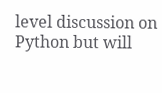level discussion on Python but will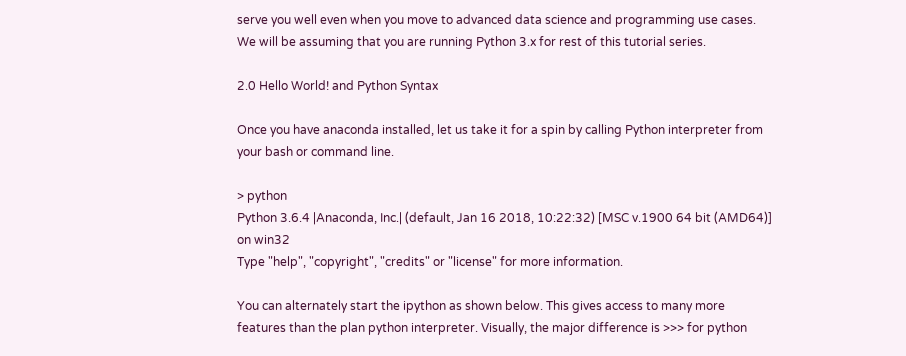serve you well even when you move to advanced data science and programming use cases. We will be assuming that you are running Python 3.x for rest of this tutorial series.

2.0 Hello World! and Python Syntax

Once you have anaconda installed, let us take it for a spin by calling Python interpreter from your bash or command line.

> python
Python 3.6.4 |Anaconda, Inc.| (default, Jan 16 2018, 10:22:32) [MSC v.1900 64 bit (AMD64)] on win32
Type "help", "copyright", "credits" or "license" for more information.

You can alternately start the ipython as shown below. This gives access to many more features than the plan python interpreter. Visually, the major difference is >>> for python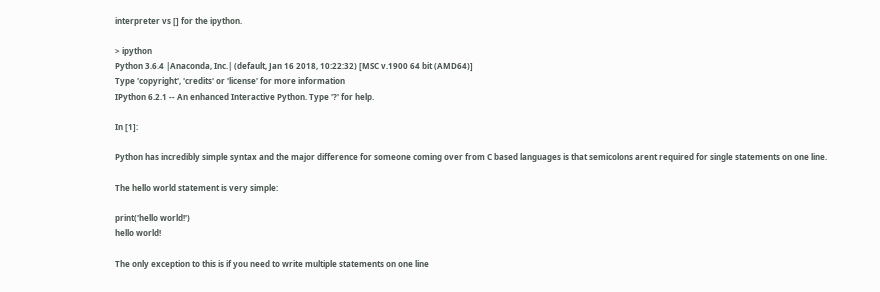interpreter vs [] for the ipython.

> ipython
Python 3.6.4 |Anaconda, Inc.| (default, Jan 16 2018, 10:22:32) [MSC v.1900 64 bit (AMD64)]
Type 'copyright', 'credits' or 'license' for more information
IPython 6.2.1 -- An enhanced Interactive Python. Type '?' for help.

In [1]:

Python has incredibly simple syntax and the major difference for someone coming over from C based languages is that semicolons arent required for single statements on one line.

The hello world statement is very simple:

print('hello world!')
hello world!

The only exception to this is if you need to write multiple statements on one line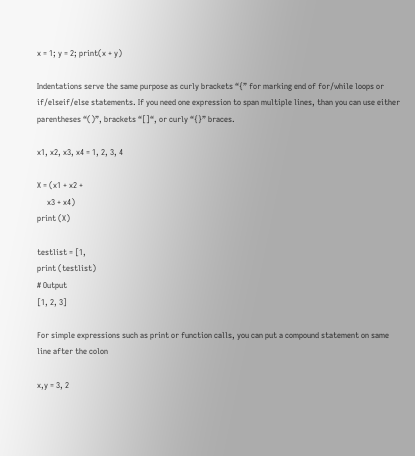x = 1; y = 2; print(x + y)

Indentations serve the same purpose as curly brackets “{” for marking end of for/while loops or if/elseif/else statements. If you need one expression to span multiple lines, than you can use either parentheses “()”, brackets “[]“, or curly “{}” braces.

x1, x2, x3, x4 = 1, 2, 3, 4

X = (x1 + x2 +
     x3 + x4)
print (X)

testlist = [1,
print (testlist)
# Output
[1, 2, 3]

For simple expressions such as print or function calls, you can put a compound statement on same line after the colon

x,y = 3, 2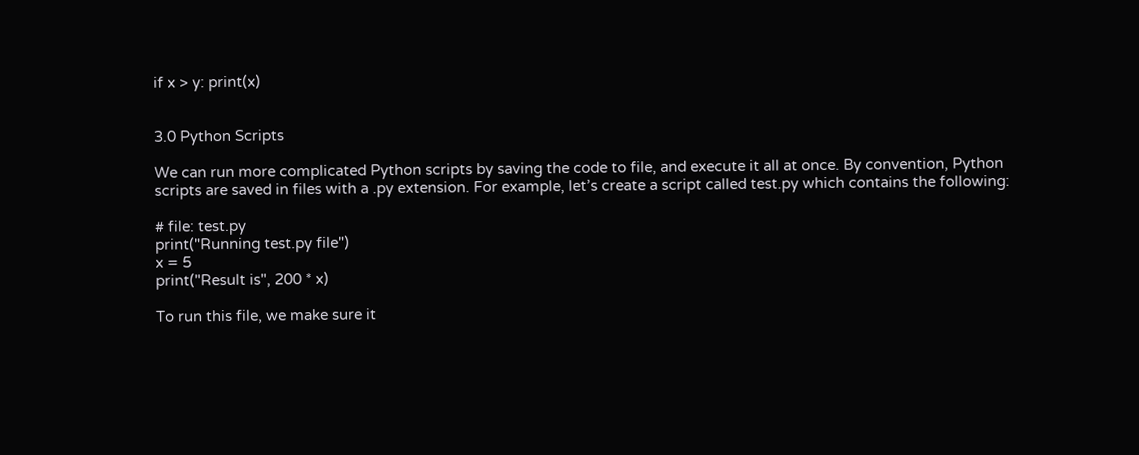if x > y: print(x)


3.0 Python Scripts

We can run more complicated Python scripts by saving the code to file, and execute it all at once. By convention, Python scripts are saved in files with a .py extension. For example, let’s create a script called test.py which contains the following:

# file: test.py
print("Running test.py file")
x = 5
print("Result is", 200 * x)

To run this file, we make sure it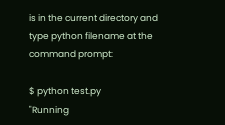is in the current directory and type python filename at the command prompt:

$ python test.py
"Running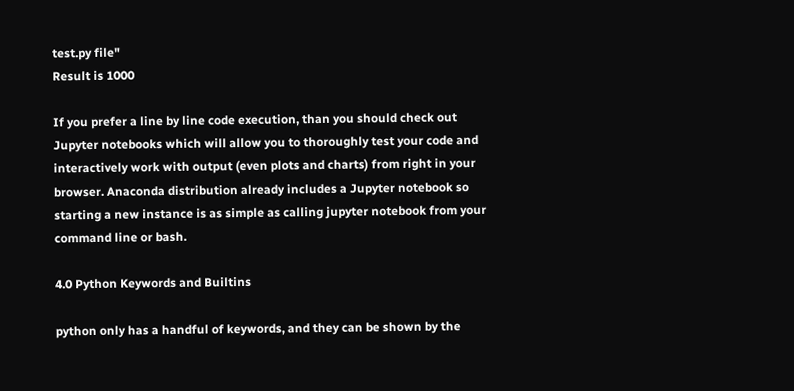test.py file"
Result is 1000

If you prefer a line by line code execution, than you should check out Jupyter notebooks which will allow you to thoroughly test your code and interactively work with output (even plots and charts) from right in your browser. Anaconda distribution already includes a Jupyter notebook so starting a new instance is as simple as calling jupyter notebook from your command line or bash.

4.0 Python Keywords and Builtins

python only has a handful of keywords, and they can be shown by the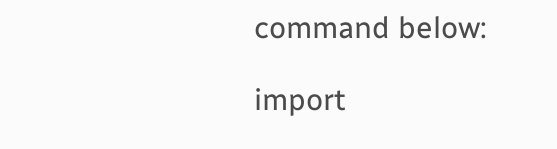command below:

import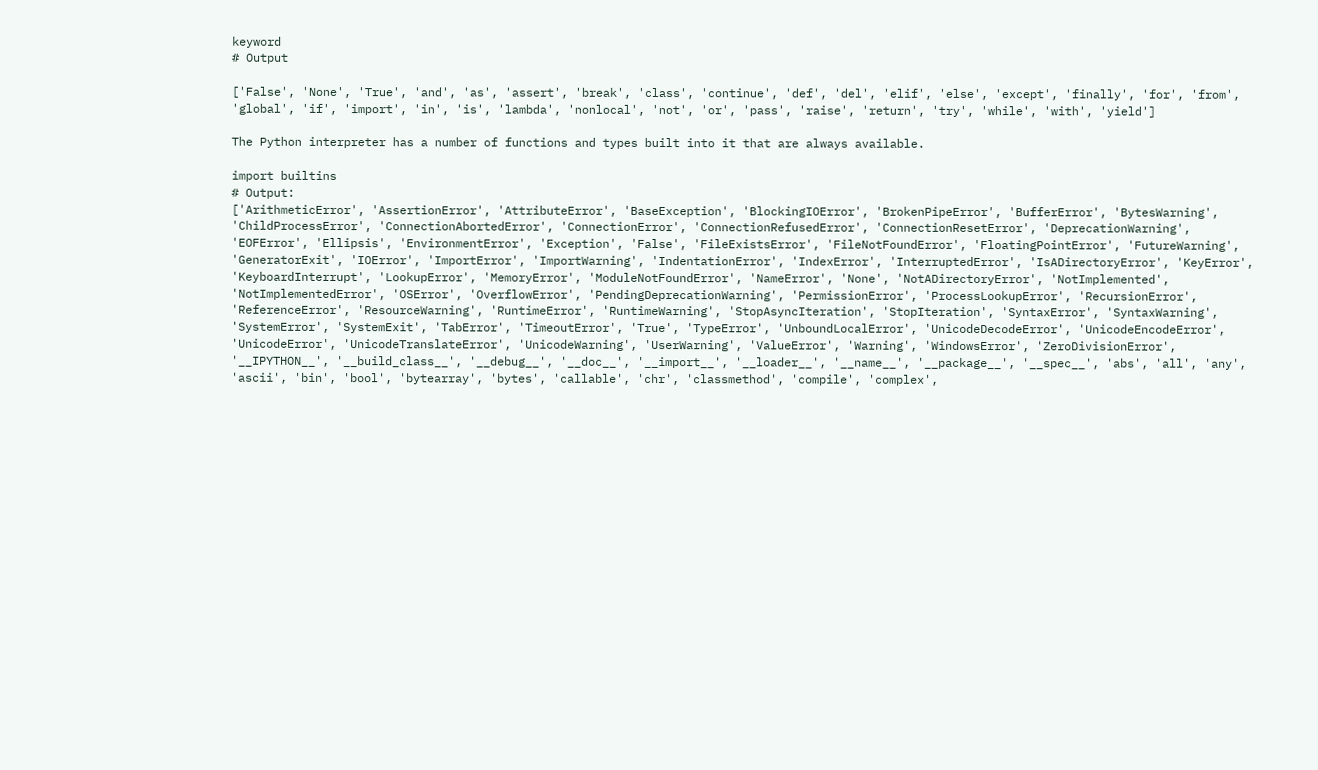keyword
# Output

['False', 'None', 'True', 'and', 'as', 'assert', 'break', 'class', 'continue', 'def', 'del', 'elif', 'else', 'except', 'finally', 'for', 'from', 'global', 'if', 'import', 'in', 'is', 'lambda', 'nonlocal', 'not', 'or', 'pass', 'raise', 'return', 'try', 'while', 'with', 'yield']

The Python interpreter has a number of functions and types built into it that are always available.

import builtins
# Output:
['ArithmeticError', 'AssertionError', 'AttributeError', 'BaseException', 'BlockingIOError', 'BrokenPipeError', 'BufferError', 'BytesWarning', 'ChildProcessError', 'ConnectionAbortedError', 'ConnectionError', 'ConnectionRefusedError', 'ConnectionResetError', 'DeprecationWarning', 'EOFError', 'Ellipsis', 'EnvironmentError', 'Exception', 'False', 'FileExistsError', 'FileNotFoundError', 'FloatingPointError', 'FutureWarning', 'GeneratorExit', 'IOError', 'ImportError', 'ImportWarning', 'IndentationError', 'IndexError', 'InterruptedError', 'IsADirectoryError', 'KeyError', 'KeyboardInterrupt', 'LookupError', 'MemoryError', 'ModuleNotFoundError', 'NameError', 'None', 'NotADirectoryError', 'NotImplemented', 'NotImplementedError', 'OSError', 'OverflowError', 'PendingDeprecationWarning', 'PermissionError', 'ProcessLookupError', 'RecursionError', 'ReferenceError', 'ResourceWarning', 'RuntimeError', 'RuntimeWarning', 'StopAsyncIteration', 'StopIteration', 'SyntaxError', 'SyntaxWarning', 'SystemError', 'SystemExit', 'TabError', 'TimeoutError', 'True', 'TypeError', 'UnboundLocalError', 'UnicodeDecodeError', 'UnicodeEncodeError', 'UnicodeError', 'UnicodeTranslateError', 'UnicodeWarning', 'UserWarning', 'ValueError', 'Warning', 'WindowsError', 'ZeroDivisionError', '__IPYTHON__', '__build_class__', '__debug__', '__doc__', '__import__', '__loader__', '__name__', '__package__', '__spec__', 'abs', 'all', 'any', 'ascii', 'bin', 'bool', 'bytearray', 'bytes', 'callable', 'chr', 'classmethod', 'compile', 'complex',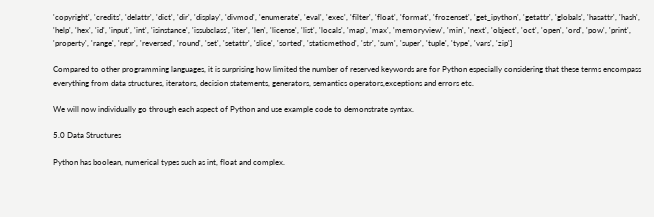'copyright', 'credits', 'delattr', 'dict', 'dir', 'display', 'divmod', 'enumerate', 'eval', 'exec', 'filter', 'float', 'format', 'frozenset', 'get_ipython', 'getattr', 'globals', 'hasattr', 'hash', 'help', 'hex', 'id', 'input', 'int', 'isinstance', 'issubclass', 'iter', 'len', 'license', 'list', 'locals', 'map', 'max', 'memoryview', 'min', 'next', 'object', 'oct', 'open', 'ord', 'pow', 'print', 'property', 'range', 'repr', 'reversed', 'round', 'set', 'setattr', 'slice', 'sorted', 'staticmethod', 'str', 'sum', 'super', 'tuple', 'type', 'vars', 'zip']

Compared to other programming languages, it is surprising how limited the number of reserved keywords are for Python especially considering that these terms encompass everything from data structures, iterators, decision statements, generators, semantics operators,exceptions and errors etc.

We will now individually go through each aspect of Python and use example code to demonstrate syntax.

5.0 Data Structures

Python has boolean, numerical types such as int, float and complex.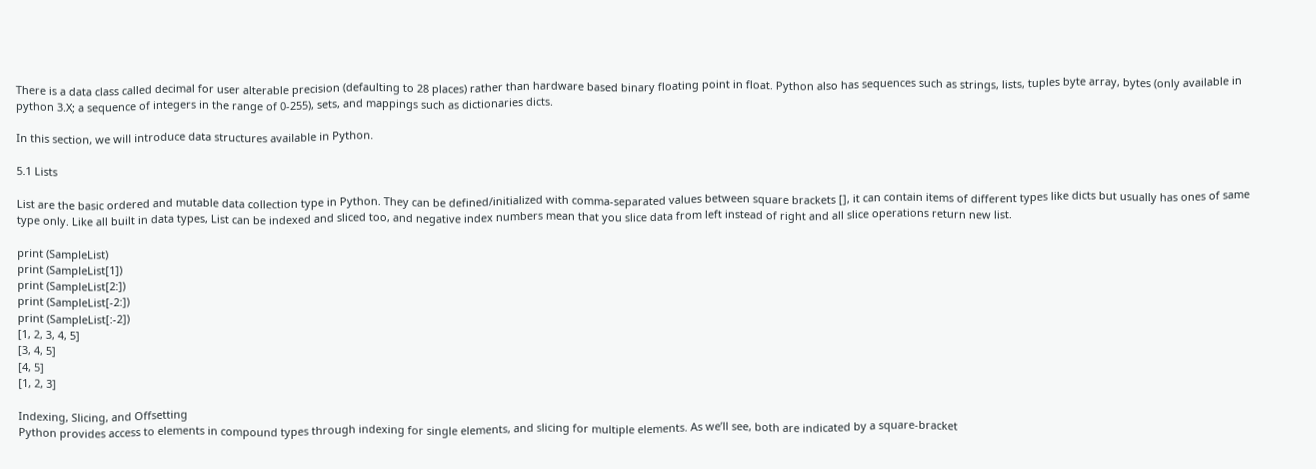There is a data class called decimal for user alterable precision (defaulting to 28 places) rather than hardware based binary floating point in float. Python also has sequences such as strings, lists, tuples byte array, bytes (only available in python 3.X; a sequence of integers in the range of 0-255), sets, and mappings such as dictionaries dicts.

In this section, we will introduce data structures available in Python.

5.1 Lists

List are the basic ordered and mutable data collection type in Python. They can be defined/initialized with comma-separated values between square brackets [], it can contain items of different types like dicts but usually has ones of same type only. Like all built in data types, List can be indexed and sliced too, and negative index numbers mean that you slice data from left instead of right and all slice operations return new list.

print (SampleList)
print (SampleList[1])
print (SampleList[2:])
print (SampleList[-2:])
print (SampleList[:-2])
[1, 2, 3, 4, 5]
[3, 4, 5]
[4, 5]
[1, 2, 3]

Indexing, Slicing, and Offsetting
Python provides access to elements in compound types through indexing for single elements, and slicing for multiple elements. As we’ll see, both are indicated by a square-bracket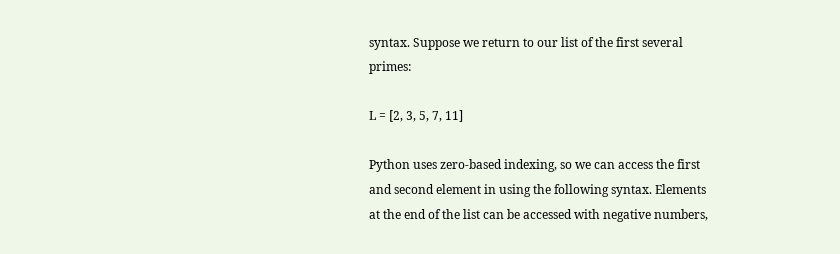syntax. Suppose we return to our list of the first several primes:

L = [2, 3, 5, 7, 11]

Python uses zero-based indexing, so we can access the first and second element in using the following syntax. Elements at the end of the list can be accessed with negative numbers,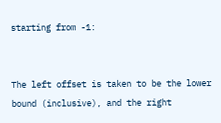starting from -1:


The left offset is taken to be the lower bound (inclusive), and the right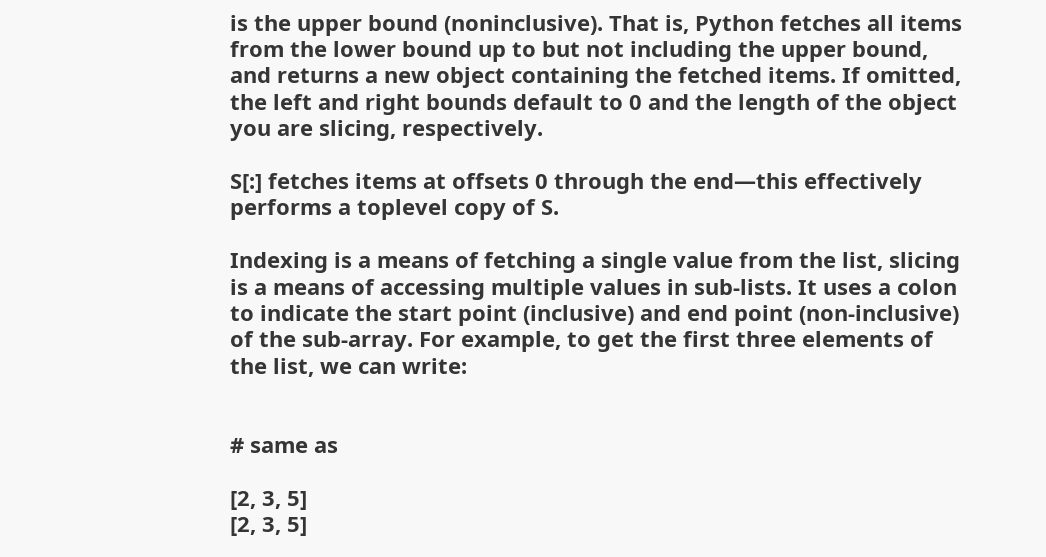is the upper bound (noninclusive). That is, Python fetches all items from the lower bound up to but not including the upper bound, and returns a new object containing the fetched items. If omitted, the left and right bounds default to 0 and the length of the object you are slicing, respectively.

S[:] fetches items at offsets 0 through the end—this effectively performs a toplevel copy of S.

Indexing is a means of fetching a single value from the list, slicing is a means of accessing multiple values in sub-lists. It uses a colon to indicate the start point (inclusive) and end point (non-inclusive) of the sub-array. For example, to get the first three elements of the list, we can write:


# same as

[2, 3, 5]
[2, 3, 5]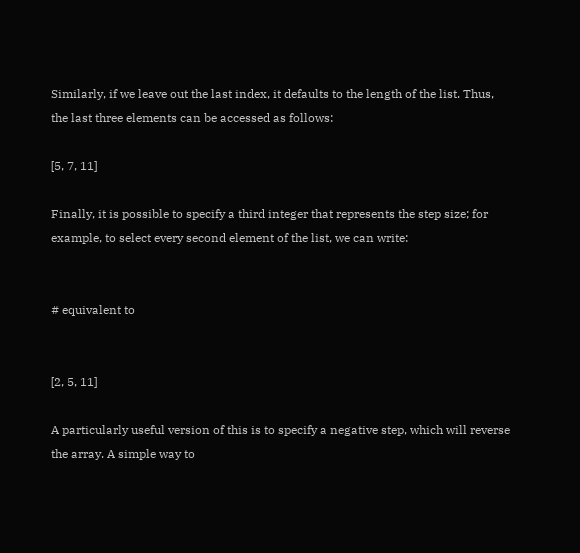Similarly, if we leave out the last index, it defaults to the length of the list. Thus, the last three elements can be accessed as follows:

[5, 7, 11]

Finally, it is possible to specify a third integer that represents the step size; for example, to select every second element of the list, we can write:


# equivalent to


[2, 5, 11]

A particularly useful version of this is to specify a negative step, which will reverse the array. A simple way to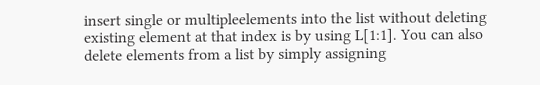insert single or multipleelements into the list without deleting existing element at that index is by using L[1:1]. You can also delete elements from a list by simply assigning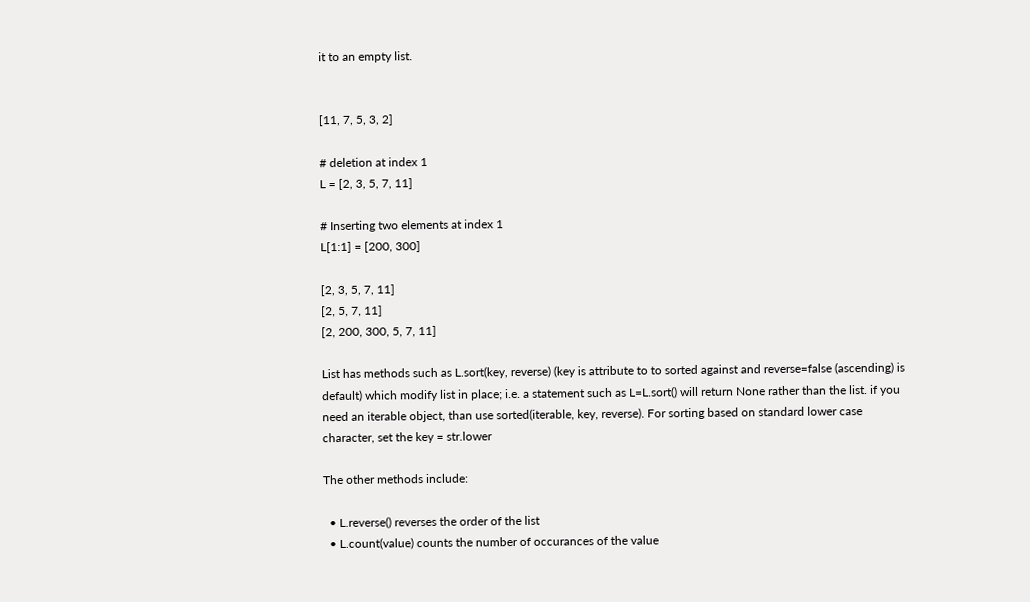it to an empty list.


[11, 7, 5, 3, 2]

# deletion at index 1
L = [2, 3, 5, 7, 11]

# Inserting two elements at index 1
L[1:1] = [200, 300]

[2, 3, 5, 7, 11]
[2, 5, 7, 11]
[2, 200, 300, 5, 7, 11]

List has methods such as L.sort(key, reverse) (key is attribute to to sorted against and reverse=false (ascending) is default) which modify list in place; i.e. a statement such as L=L.sort() will return None rather than the list. if you need an iterable object, than use sorted(iterable, key, reverse). For sorting based on standard lower case character, set the key = str.lower

The other methods include:

  • L.reverse() reverses the order of the list
  • L.count(value) counts the number of occurances of the value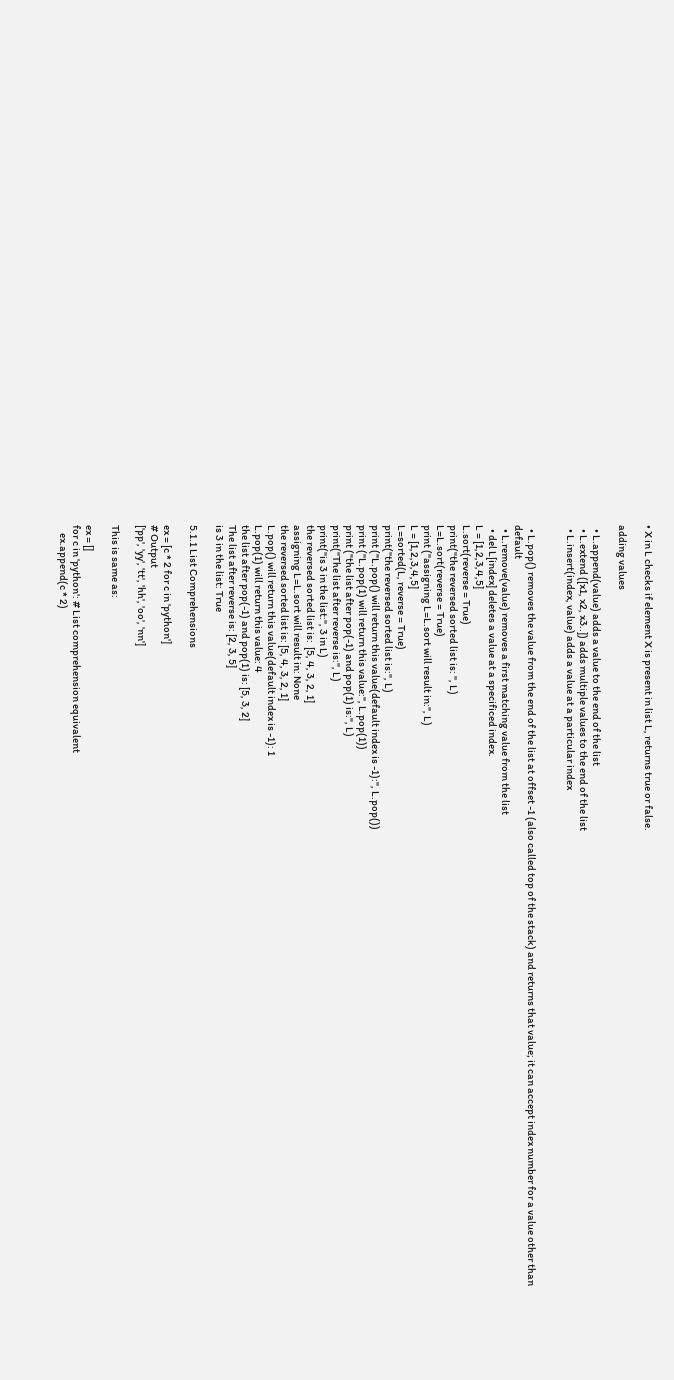• X in L checks if element X is present in list L, returns true or false.

adding values

  • L.append(value) adds a value to the end of the list
  • L.extend ([x1, x2, x3..]) adds multiple values to the end of the list
  • L.insert(index, value) adds a value at a particular index


  • L.pop() removes the value from the end of the list at offset -1 (also called top of the stack) and returns that value; it can accept index number for a value other than default
  • L.remove(value) removes a first matching value from the list
  • del L[index] deletes a value at a specificed index.
L = [1,2,3,4,5]
L.sort(reverse = True)
print("the reversed sorted list is: ", L)
L=L.sort(reverse = True)
print ("assigning L=L.sort will result in:", L)
L = [1,2,3,4,5]
L=sorted(L, reverse = True)
print("the reversed sorted list is:", L)
print ("L.pop() will return this value(default index is -1):", L.pop())
print ("L.pop(1) will return this value:", L.pop(1))
print ("the list after pop(-1) and pop(1) is:", L)
print("The list after reverse is:", L)
print("is 3 in the list:", 3 in L)
the reversed sorted list is:  [5, 4, 3, 2, 1]
assigning L=L.sort will result in: None
the reversed sorted list is: [5, 4, 3, 2, 1]
L.pop() will return this value(default index is -1): 1
L.pop(1) will return this value: 4
the list after pop(-1) and pop(1) is: [5, 3, 2]
The list after reverse is: [2, 3, 5]
is 3 in the list: True

5.1.1 List Comprehensions

ex = [c * 2 for c in 'python']
# Output
['pp', 'yy', 'tt', 'hh', 'oo', 'nn']

This is same as:

ex = []
for c in 'python': # List comprehension equivalent
    ex.append(c * 2)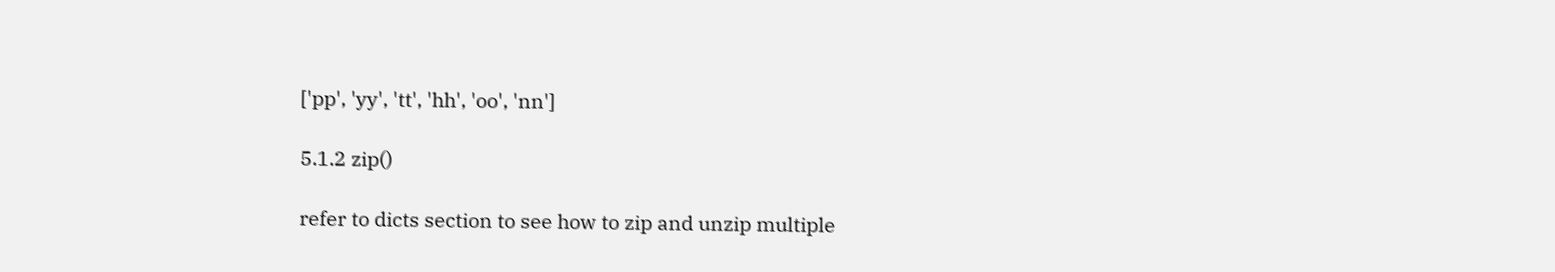['pp', 'yy', 'tt', 'hh', 'oo', 'nn']

5.1.2 zip()

refer to dicts section to see how to zip and unzip multiple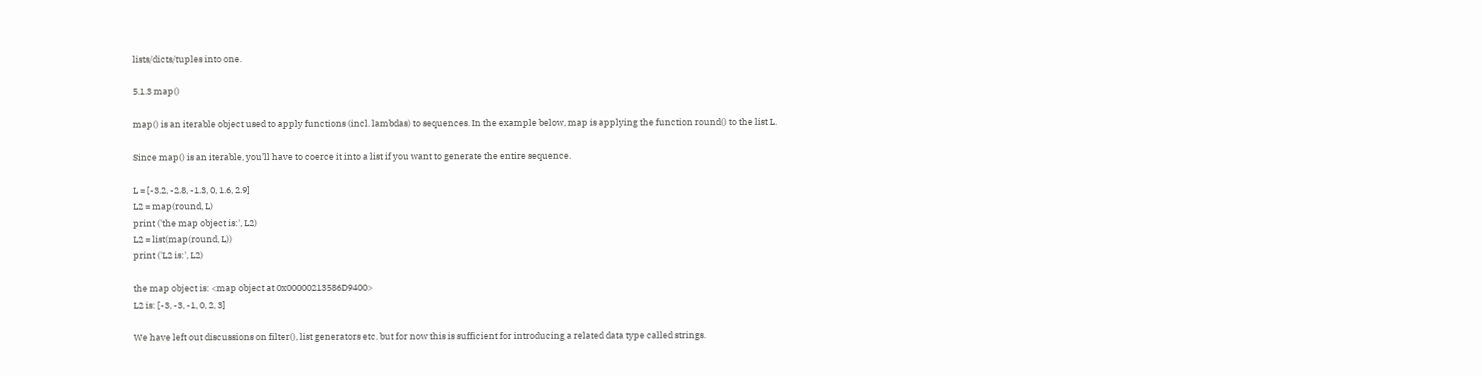lists/dicts/tuples into one.

5.1.3 map()

map() is an iterable object used to apply functions (incl. lambdas) to sequences. In the example below, map is applying the function round() to the list L.

Since map() is an iterable, you’ll have to coerce it into a list if you want to generate the entire sequence.

L = [-3.2, -2.8, -1.3, 0, 1.6, 2.9]
L2 = map(round, L)
print ('the map object is:', L2)
L2 = list(map(round, L))
print ('L2 is:', L2)

the map object is: <map object at 0x00000213586D9400>
L2 is: [-3, -3, -1, 0, 2, 3]

We have left out discussions on filter(), list generators etc. but for now this is sufficient for introducing a related data type called strings.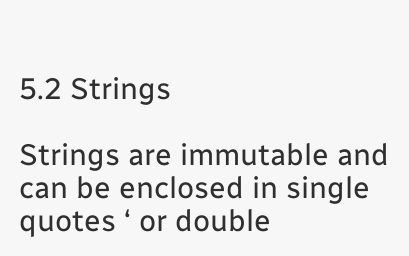5.2 Strings

Strings are immutable and can be enclosed in single quotes ‘ or double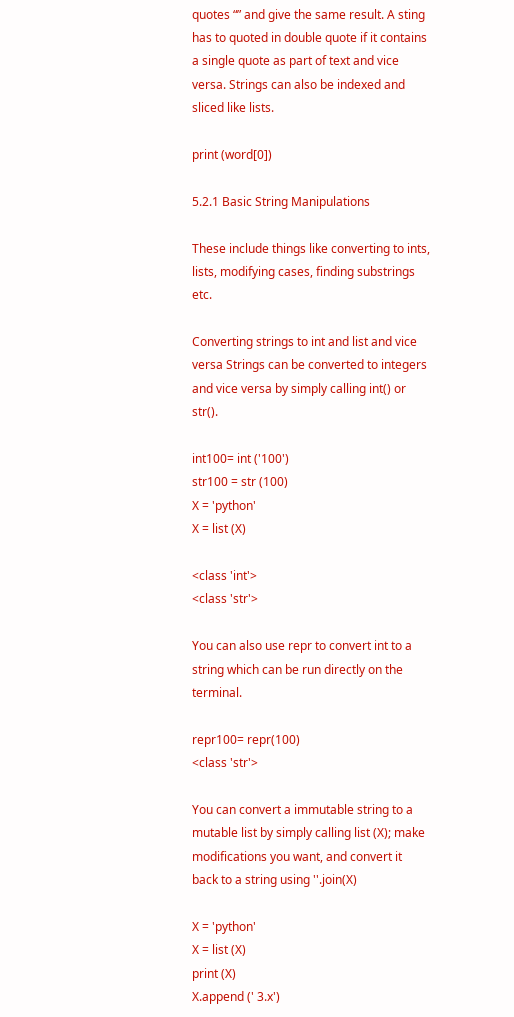quotes “” and give the same result. A sting has to quoted in double quote if it contains a single quote as part of text and vice versa. Strings can also be indexed and sliced like lists.

print (word[0])

5.2.1 Basic String Manipulations

These include things like converting to ints, lists, modifying cases, finding substrings etc.

Converting strings to int and list and vice versa Strings can be converted to integers and vice versa by simply calling int() or str().

int100= int ('100')
str100 = str (100)
X = 'python'
X = list (X)

<class 'int'>
<class 'str'>

You can also use repr to convert int to a string which can be run directly on the terminal.

repr100= repr(100)
<class 'str'>

You can convert a immutable string to a mutable list by simply calling list (X); make modifications you want, and convert it back to a string using ''.join(X)

X = 'python'
X = list (X)
print (X)
X.append (' 3.x')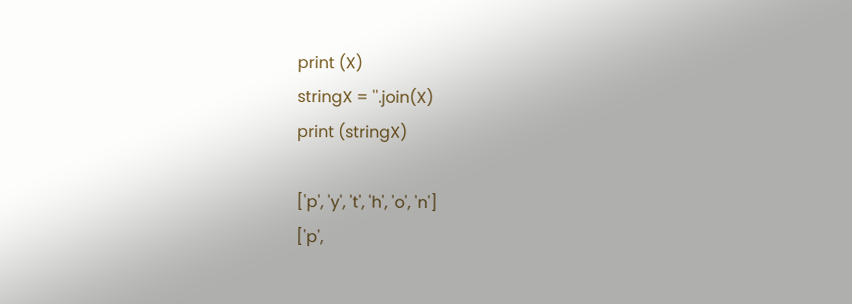print (X)
stringX = ''.join(X)
print (stringX)

['p', 'y', 't', 'h', 'o', 'n']
['p',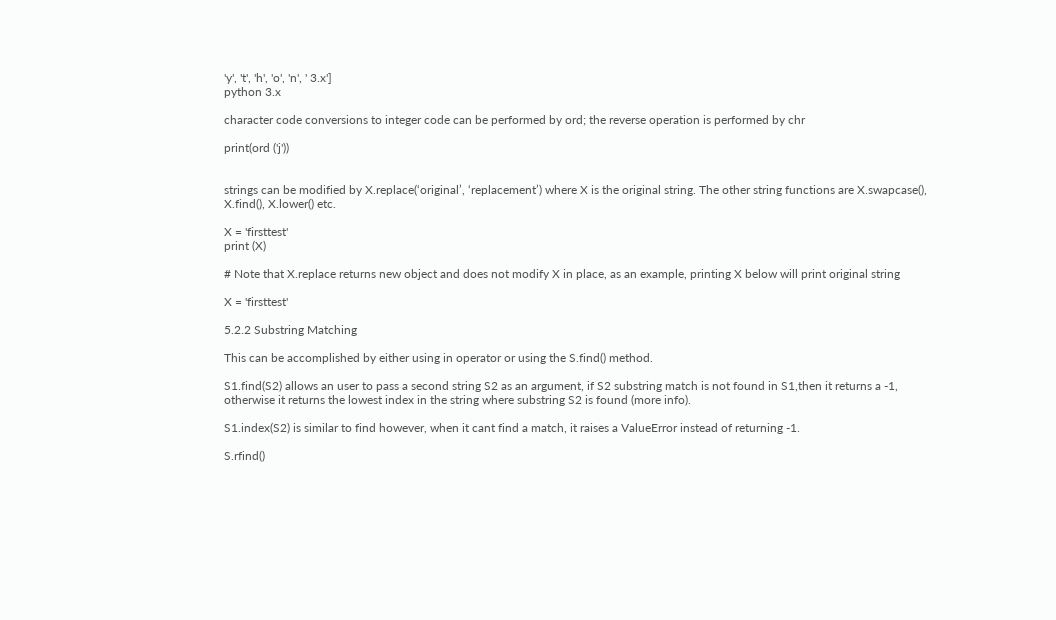'y', 't', 'h', 'o', 'n', ' 3.x']
python 3.x

character code conversions to integer code can be performed by ord; the reverse operation is performed by chr

print(ord ('j'))


strings can be modified by X.replace(‘original’, ‘replacement’) where X is the original string. The other string functions are X.swapcase(), X.find(), X.lower() etc.

X = 'firsttest'
print (X)

# Note that X.replace returns new object and does not modify X in place, as an example, printing X below will print original string

X = 'firsttest'

5.2.2 Substring Matching

This can be accomplished by either using in operator or using the S.find() method.

S1.find(S2) allows an user to pass a second string S2 as an argument, if S2 substring match is not found in S1,then it returns a -1, otherwise it returns the lowest index in the string where substring S2 is found (more info).

S1.index(S2) is similar to find however, when it cant find a match, it raises a ValueError instead of returning -1.

S.rfind()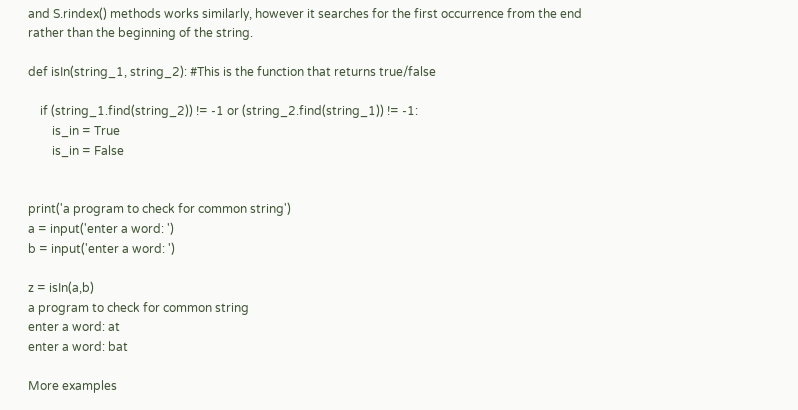and S.rindex() methods works similarly, however it searches for the first occurrence from the end rather than the beginning of the string.

def isIn(string_1, string_2): #This is the function that returns true/false

    if (string_1.find(string_2)) != -1 or (string_2.find(string_1)) != -1:
        is_in = True
        is_in = False


print('a program to check for common string')
a = input('enter a word: ')
b = input('enter a word: ')

z = isIn(a,b)
a program to check for common string
enter a word: at
enter a word: bat

More examples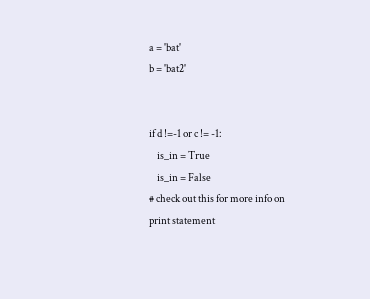a = 'bat'
b = 'bat2'


if d !=-1 or c != -1:
    is_in = True
    is_in = False
# check out this for more info on print statement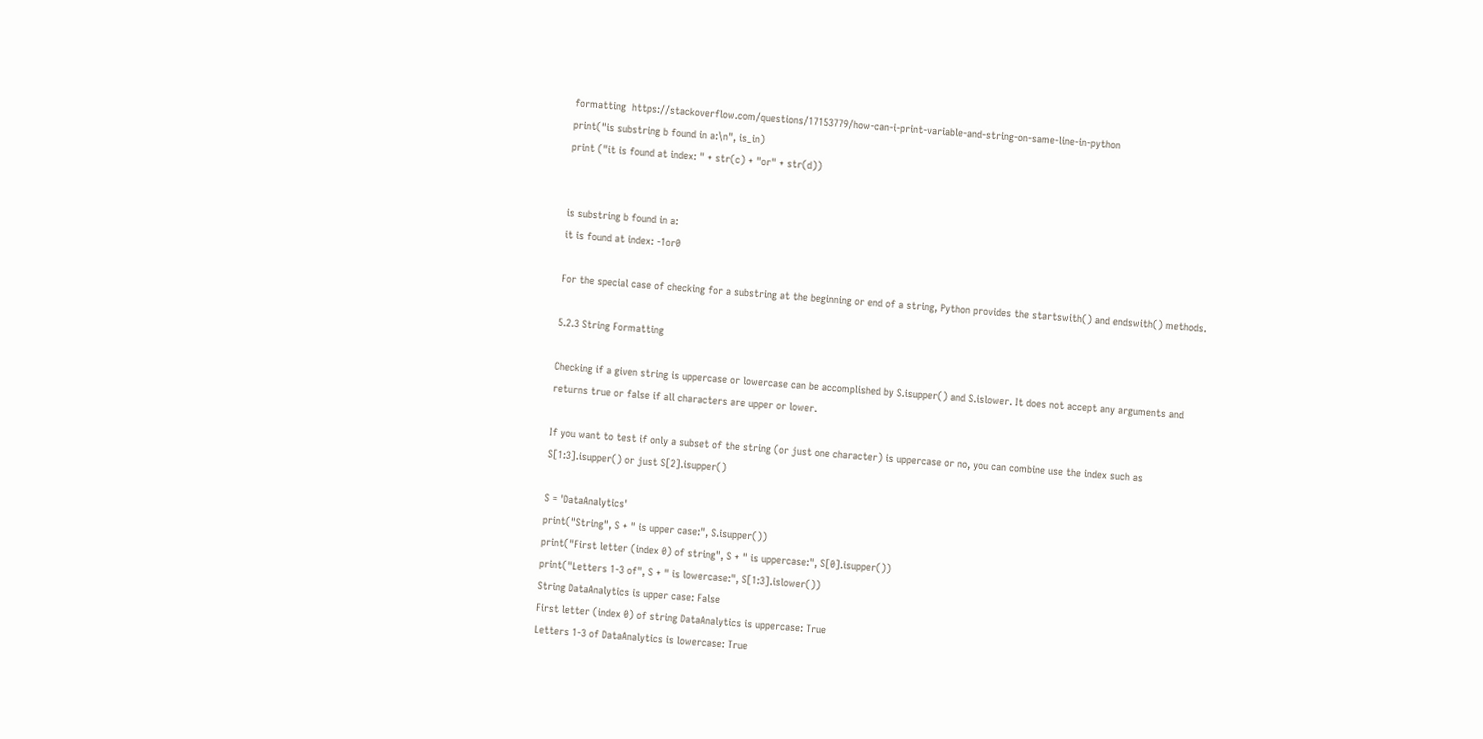formatting  https://stackoverflow.com/questions/17153779/how-can-i-print-variable-and-string-on-same-line-in-python
print("is substring b found in a:\n", is_in)
print ("it is found at index: " + str(c) + "or" + str(d))


is substring b found in a:
it is found at index: -1or0

For the special case of checking for a substring at the beginning or end of a string, Python provides the startswith() and endswith() methods.

5.2.3 String Formatting

Checking if a given string is uppercase or lowercase can be accomplished by S.isupper() and S.islower. It does not accept any arguments and returns true or false if all characters are upper or lower.

If you want to test if only a subset of the string (or just one character) is uppercase or no, you can combine use the index such as S[1:3].isupper() or just S[2].isupper()

S = 'DataAnalytics'
print("String", S + " is upper case:", S.isupper())
print("First letter (index 0) of string", S + " is uppercase:", S[0].isupper())
print("Letters 1-3 of", S + " is lowercase:", S[1:3].islower())
String DataAnalytics is upper case: False
First letter (index 0) of string DataAnalytics is uppercase: True
Letters 1-3 of DataAnalytics is lowercase: True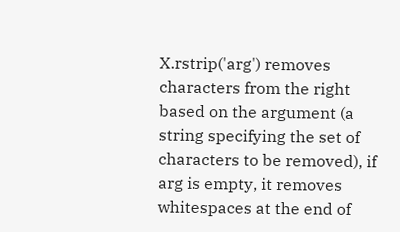X.rstrip('arg') removes characters from the right based on the argument (a string specifying the set of characters to be removed), if arg is empty, it removes whitespaces at the end of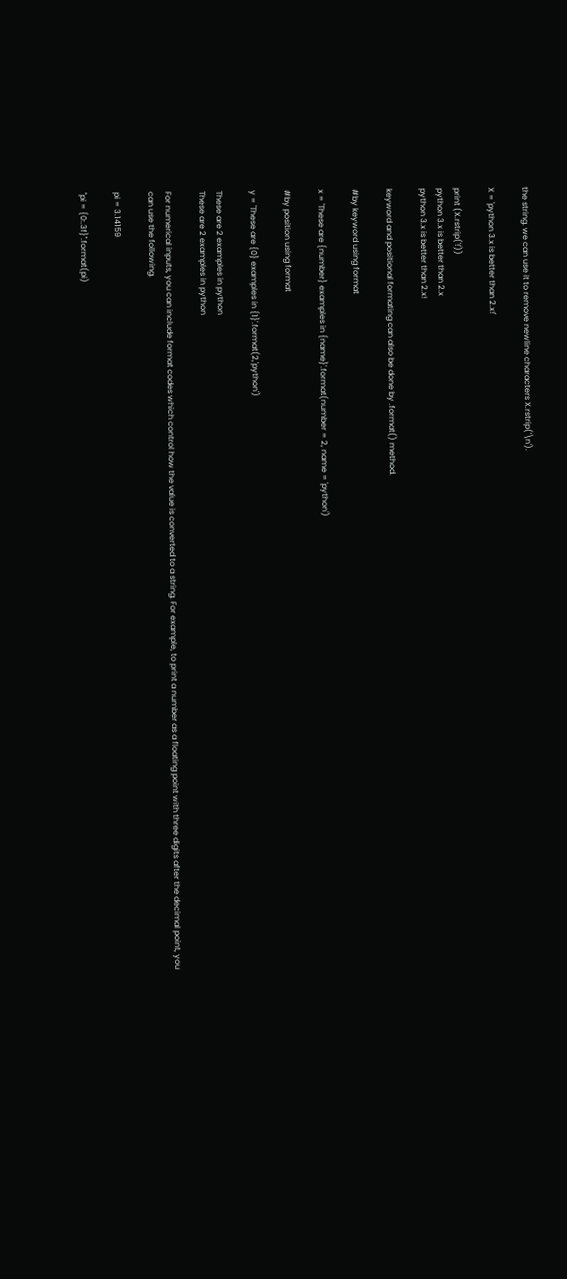the string. we can use it to remove newline characters X.rstrip('\n').

X = 'python 3.x is better than 2.x!'

print (X.rstrip('!'))
python 3.x is better than 2.x
python 3.x is better than 2.x!

keyword and positional formating can also be done by .format() method.

#by keyword using format

x = 'These are {number} examples in {name}'.format(number = 2, name = 'python')

#by position using format

y = 'These are {0} examples in {1}'.format(2,'python')

These are 2 examples in python
These are 2 examples in python

For numerical inputs, you can include format codes which control how the value is converted to a string. For example, to print a number as a floating point with three digits after the decimal point, you can use the following.

pi = 3.14159

"pi = {0:.3f}".format(pi)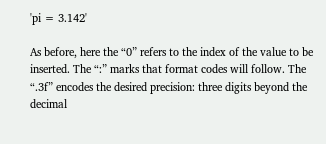'pi = 3.142'

As before, here the “0” refers to the index of the value to be inserted. The “:” marks that format codes will follow. The “.3f” encodes the desired precision: three digits beyond the decimal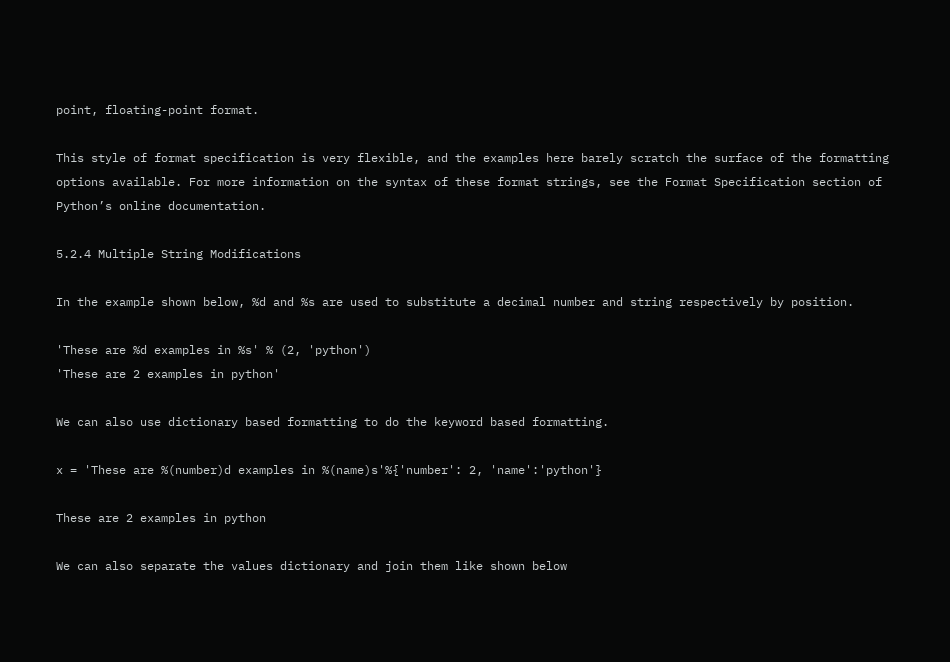point, floating-point format.

This style of format specification is very flexible, and the examples here barely scratch the surface of the formatting options available. For more information on the syntax of these format strings, see the Format Specification section of Python’s online documentation.

5.2.4 Multiple String Modifications

In the example shown below, %d and %s are used to substitute a decimal number and string respectively by position.

'These are %d examples in %s' % (2, 'python')
'These are 2 examples in python'

We can also use dictionary based formatting to do the keyword based formatting.

x = 'These are %(number)d examples in %(name)s'%{'number': 2, 'name':'python'}

These are 2 examples in python

We can also separate the values dictionary and join them like shown below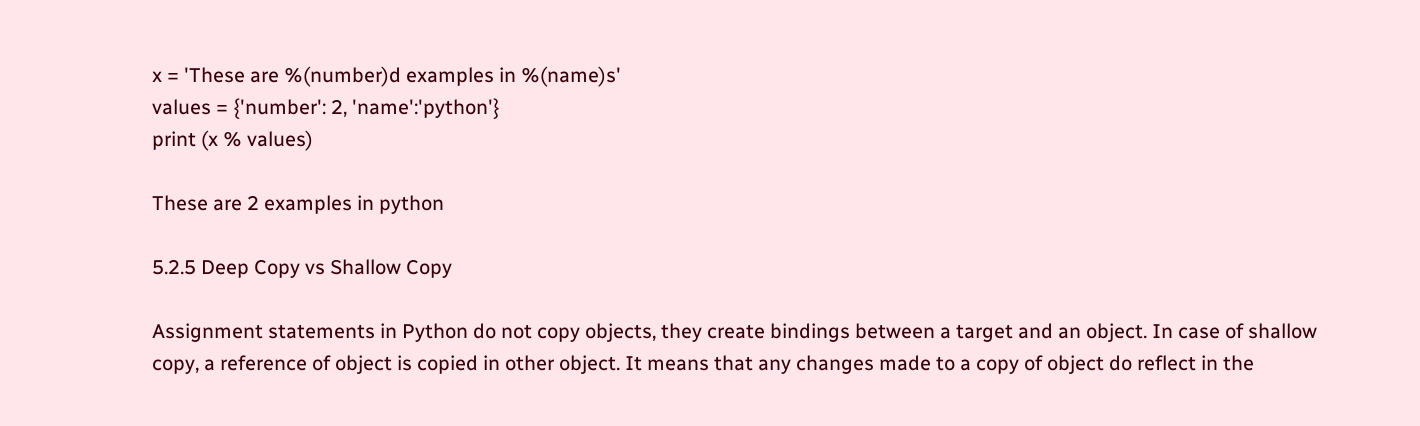x = 'These are %(number)d examples in %(name)s'
values = {'number': 2, 'name':'python'}
print (x % values)

These are 2 examples in python

5.2.5 Deep Copy vs Shallow Copy

Assignment statements in Python do not copy objects, they create bindings between a target and an object. In case of shallow copy, a reference of object is copied in other object. It means that any changes made to a copy of object do reflect in the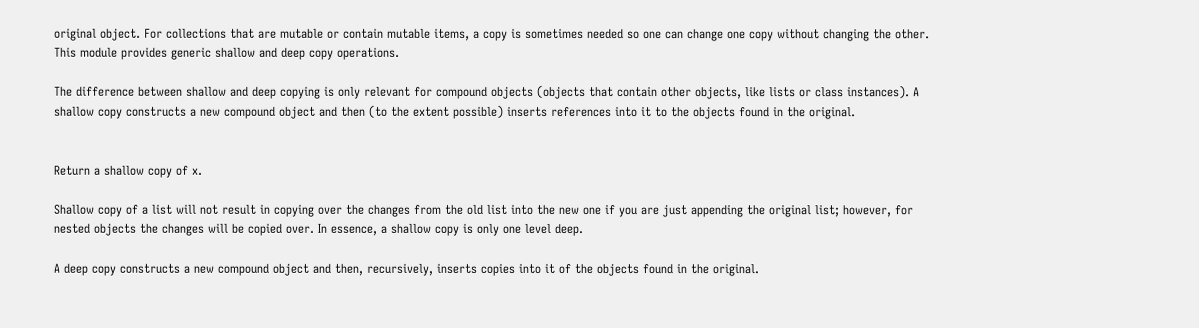original object. For collections that are mutable or contain mutable items, a copy is sometimes needed so one can change one copy without changing the other. This module provides generic shallow and deep copy operations.

The difference between shallow and deep copying is only relevant for compound objects (objects that contain other objects, like lists or class instances). A shallow copy constructs a new compound object and then (to the extent possible) inserts references into it to the objects found in the original.


Return a shallow copy of x.

Shallow copy of a list will not result in copying over the changes from the old list into the new one if you are just appending the original list; however, for nested objects the changes will be copied over. In essence, a shallow copy is only one level deep.

A deep copy constructs a new compound object and then, recursively, inserts copies into it of the objects found in the original.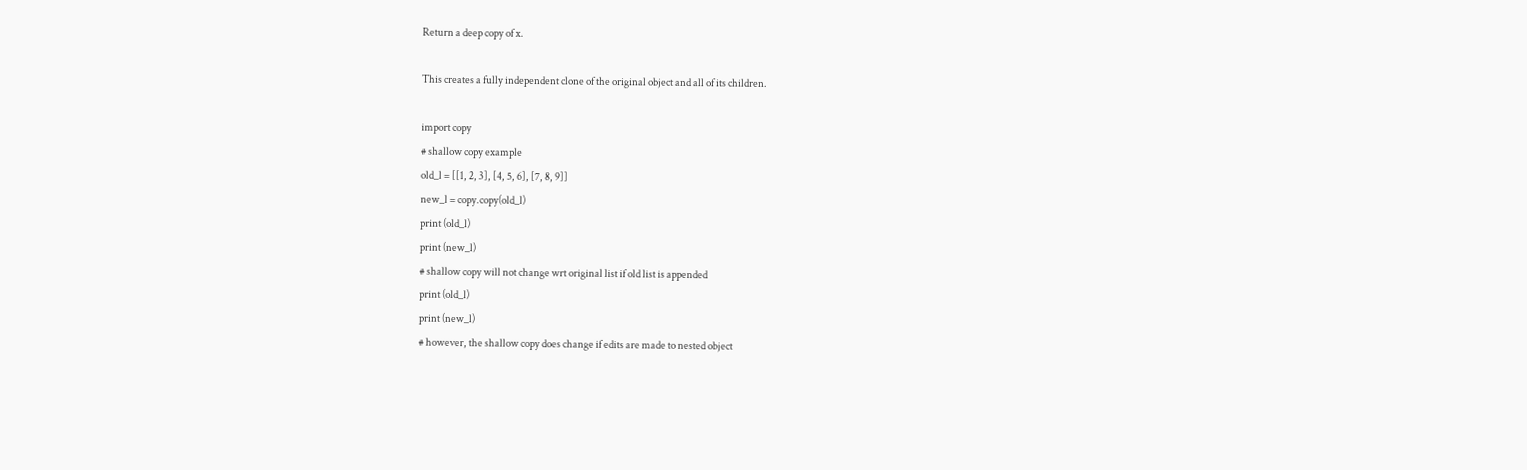Return a deep copy of x.

This creates a fully independent clone of the original object and all of its children.

import copy
# shallow copy example
old_l = [[1, 2, 3], [4, 5, 6], [7, 8, 9]]
new_l = copy.copy(old_l)
print (old_l)
print (new_l)
# shallow copy will not change wrt original list if old list is appended
print (old_l)
print (new_l)
# however, the shallow copy does change if edits are made to nested object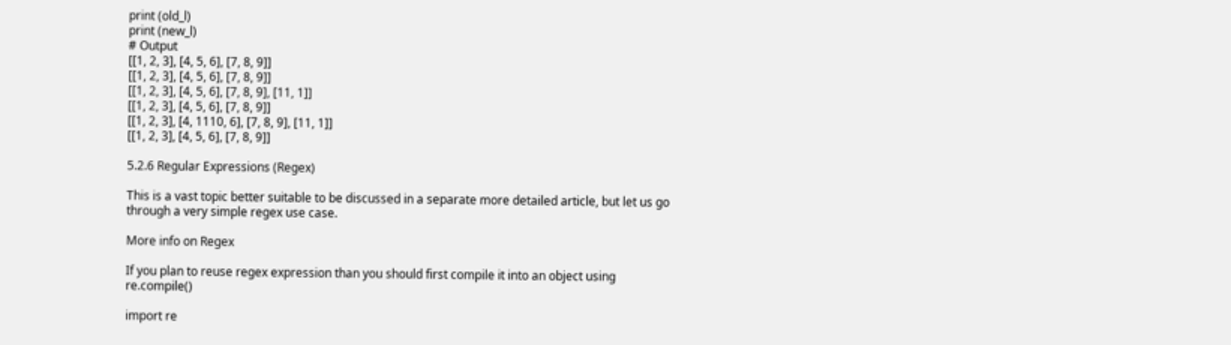print (old_l)
print (new_l)
# Output
[[1, 2, 3], [4, 5, 6], [7, 8, 9]]
[[1, 2, 3], [4, 5, 6], [7, 8, 9]]
[[1, 2, 3], [4, 5, 6], [7, 8, 9], [11, 1]]
[[1, 2, 3], [4, 5, 6], [7, 8, 9]]
[[1, 2, 3], [4, 1110, 6], [7, 8, 9], [11, 1]]
[[1, 2, 3], [4, 5, 6], [7, 8, 9]]

5.2.6 Regular Expressions (Regex)

This is a vast topic better suitable to be discussed in a separate more detailed article, but let us go through a very simple regex use case.

More info on Regex

If you plan to reuse regex expression than you should first compile it into an object using re.compile()

import re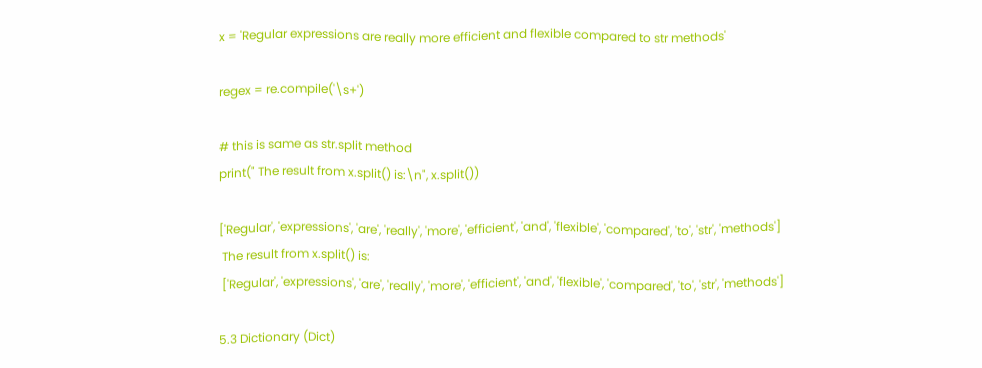x = 'Regular expressions are really more efficient and flexible compared to str methods'

regex = re.compile('\s+')

# this is same as str.split method
print(" The result from x.split() is:\n", x.split())

['Regular', 'expressions', 'are', 'really', 'more', 'efficient', 'and', 'flexible', 'compared', 'to', 'str', 'methods']
 The result from x.split() is:
 ['Regular', 'expressions', 'are', 'really', 'more', 'efficient', 'and', 'flexible', 'compared', 'to', 'str', 'methods']

5.3 Dictionary (Dict)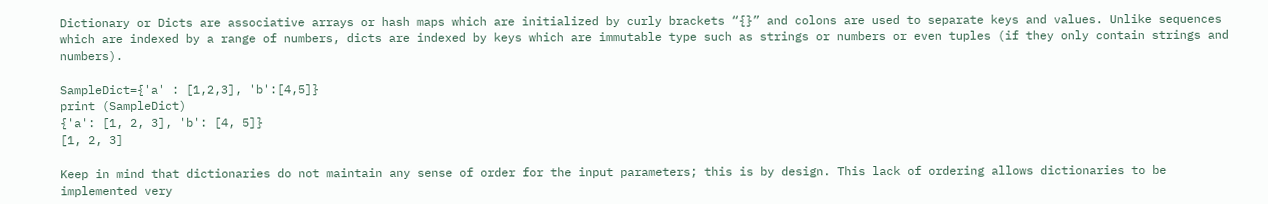Dictionary or Dicts are associative arrays or hash maps which are initialized by curly brackets “{}” and colons are used to separate keys and values. Unlike sequences which are indexed by a range of numbers, dicts are indexed by keys which are immutable type such as strings or numbers or even tuples (if they only contain strings and numbers).

SampleDict={'a' : [1,2,3], 'b':[4,5]}
print (SampleDict)
{'a': [1, 2, 3], 'b': [4, 5]}
[1, 2, 3]

Keep in mind that dictionaries do not maintain any sense of order for the input parameters; this is by design. This lack of ordering allows dictionaries to be implemented very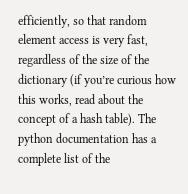efficiently, so that random element access is very fast, regardless of the size of the dictionary (if you’re curious how this works, read about the concept of a hash table). The python documentation has a complete list of the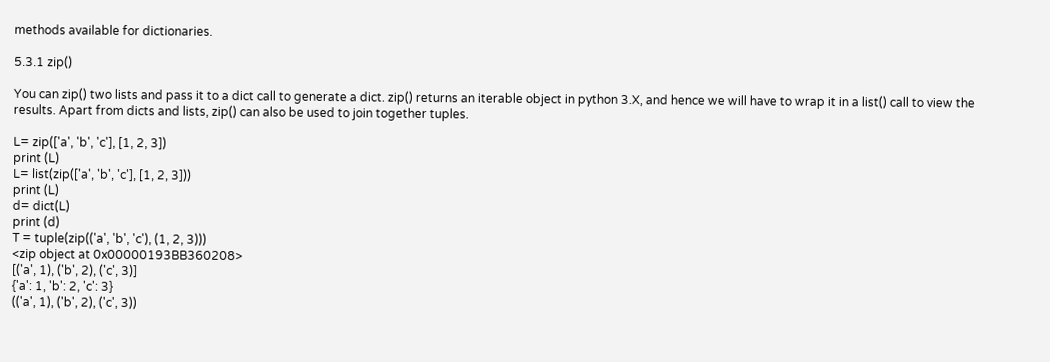methods available for dictionaries.

5.3.1 zip()

You can zip() two lists and pass it to a dict call to generate a dict. zip() returns an iterable object in python 3.X, and hence we will have to wrap it in a list() call to view the results. Apart from dicts and lists, zip() can also be used to join together tuples.

L= zip(['a', 'b', 'c'], [1, 2, 3])
print (L)
L= list(zip(['a', 'b', 'c'], [1, 2, 3]))
print (L)
d= dict(L)
print (d)
T = tuple(zip(('a', 'b', 'c'), (1, 2, 3)))
<zip object at 0x00000193BB360208>
[('a', 1), ('b', 2), ('c', 3)]
{'a': 1, 'b': 2, 'c': 3}
(('a', 1), ('b', 2), ('c', 3))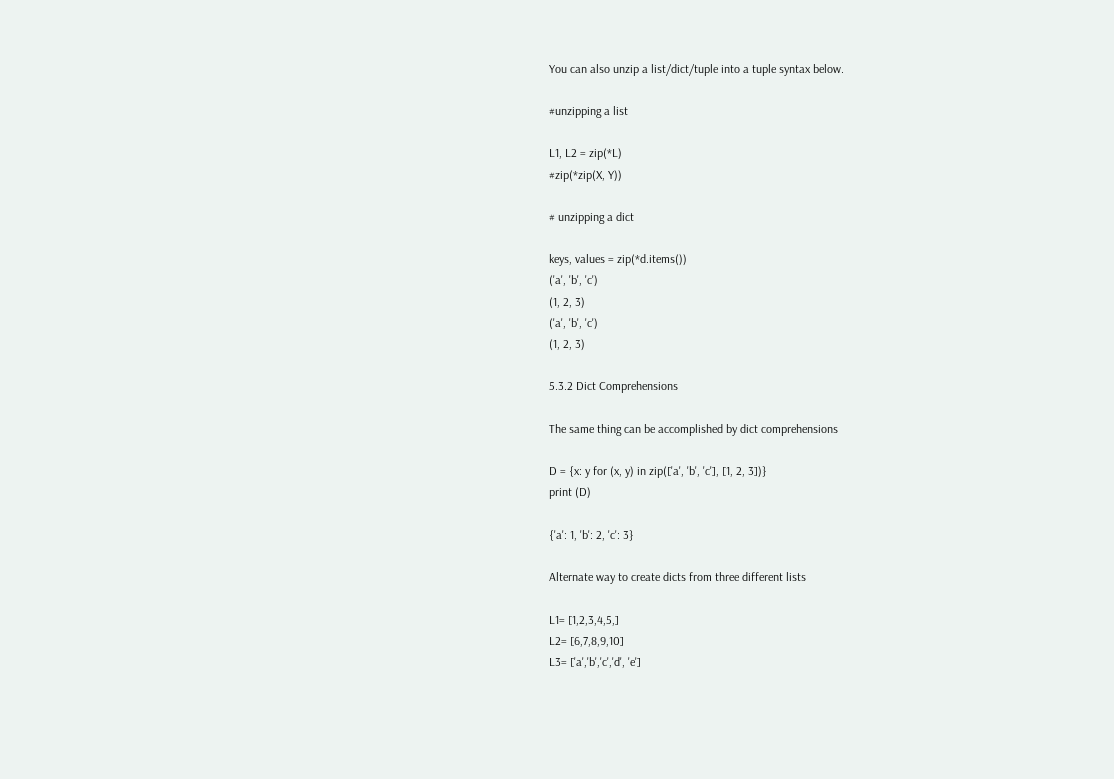You can also unzip a list/dict/tuple into a tuple syntax below.

#unzipping a list

L1, L2 = zip(*L)
#zip(*zip(X, Y))

# unzipping a dict

keys, values = zip(*d.items())
('a', 'b', 'c')
(1, 2, 3)
('a', 'b', 'c')
(1, 2, 3)

5.3.2 Dict Comprehensions

The same thing can be accomplished by dict comprehensions

D = {x: y for (x, y) in zip(['a', 'b', 'c'], [1, 2, 3])}
print (D)

{'a': 1, 'b': 2, 'c': 3}

Alternate way to create dicts from three different lists

L1= [1,2,3,4,5,]
L2= [6,7,8,9,10]
L3= ['a','b','c','d', 'e']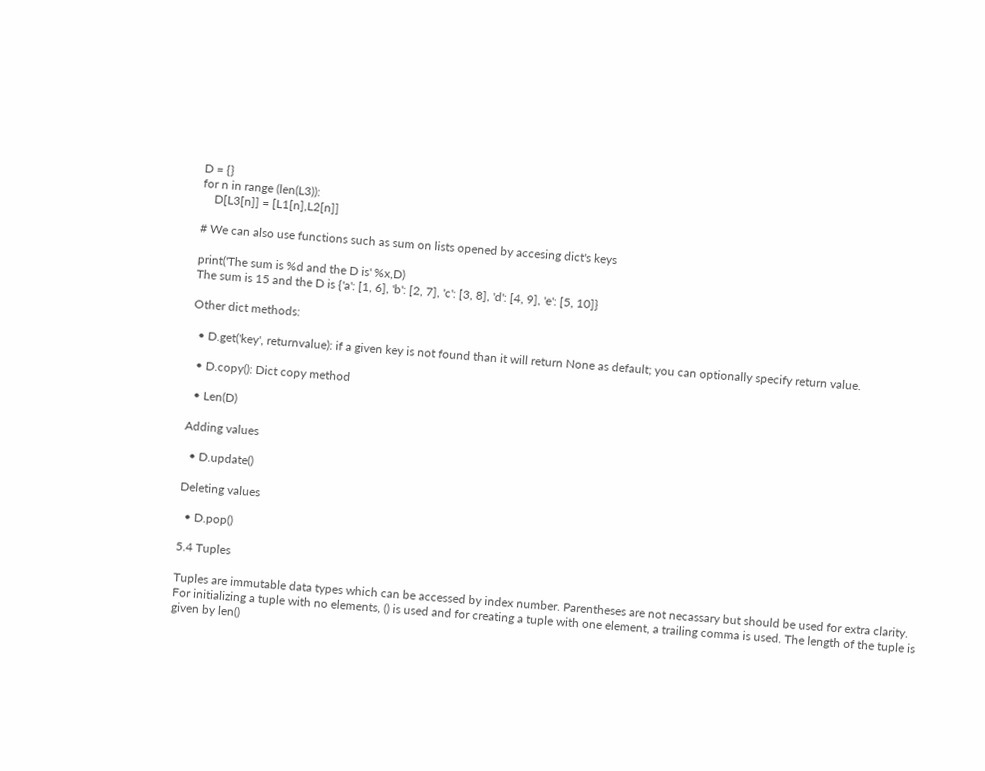D = {}
for n in range (len(L3)):
    D[L3[n]] = [L1[n],L2[n]]

# We can also use functions such as sum on lists opened by accesing dict's keys

print('The sum is %d and the D is' %x,D)
The sum is 15 and the D is {'a': [1, 6], 'b': [2, 7], 'c': [3, 8], 'd': [4, 9], 'e': [5, 10]}

Other dict methods:

  • D.get('key', returnvalue): if a given key is not found than it will return None as default; you can optionally specify return value.

  • D.copy(): Dict copy method

  • Len(D)

Adding values

  • D.update()

Deleting values

  • D.pop()

5.4 Tuples

Tuples are immutable data types which can be accessed by index number. Parentheses are not necassary but should be used for extra clarity. For initializing a tuple with no elements, () is used and for creating a tuple with one element, a trailing comma is used. The length of the tuple is given by len()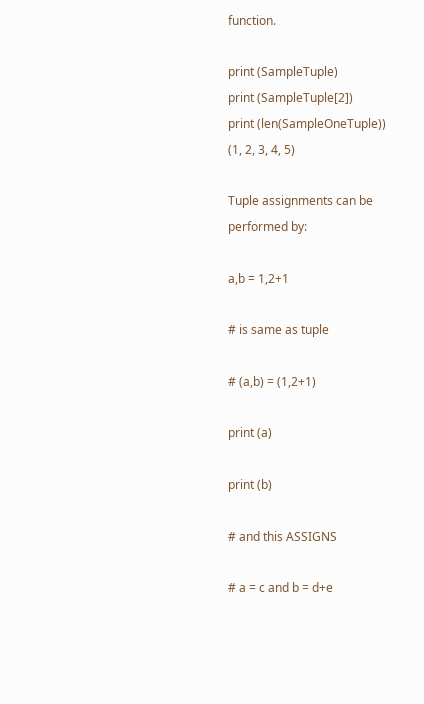function.

print (SampleTuple)
print (SampleTuple[2])
print (len(SampleOneTuple))
(1, 2, 3, 4, 5)

Tuple assignments can be performed by:

a,b = 1,2+1

# is same as tuple

# (a,b) = (1,2+1)

print (a)

print (b)

# and this ASSIGNS

# a = c and b = d+e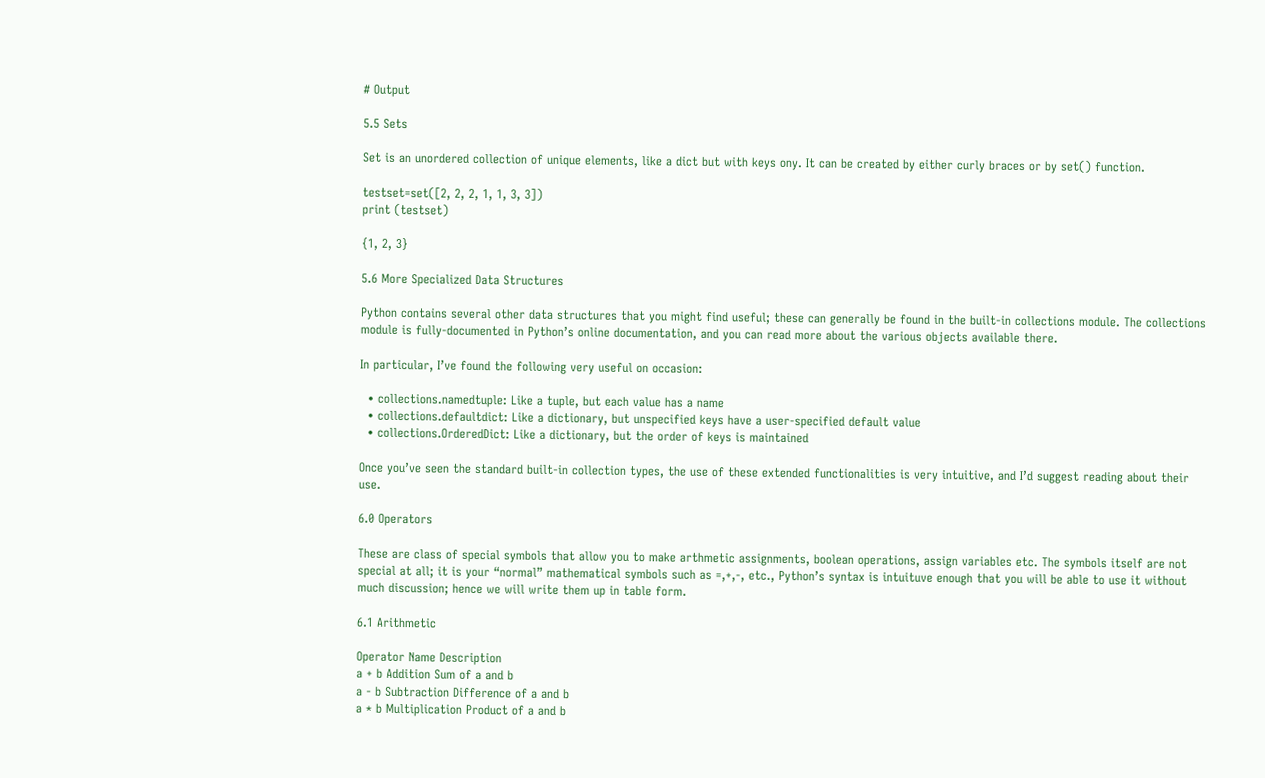# Output

5.5 Sets

Set is an unordered collection of unique elements, like a dict but with keys ony. It can be created by either curly braces or by set() function.

testset=set([2, 2, 2, 1, 1, 3, 3])
print (testset)

{1, 2, 3}

5.6 More Specialized Data Structures

Python contains several other data structures that you might find useful; these can generally be found in the built-in collections module. The collections module is fully-documented in Python’s online documentation, and you can read more about the various objects available there.

In particular, I’ve found the following very useful on occasion:

  • collections.namedtuple: Like a tuple, but each value has a name
  • collections.defaultdict: Like a dictionary, but unspecified keys have a user-specified default value
  • collections.OrderedDict: Like a dictionary, but the order of keys is maintained

Once you’ve seen the standard built-in collection types, the use of these extended functionalities is very intuitive, and I’d suggest reading about their use.

6.0 Operators

These are class of special symbols that allow you to make arthmetic assignments, boolean operations, assign variables etc. The symbols itself are not special at all; it is your “normal” mathematical symbols such as =,+,-, etc., Python’s syntax is intuituve enough that you will be able to use it without much discussion; hence we will write them up in table form.

6.1 Arithmetic

Operator Name Description
a + b Addition Sum of a and b
a - b Subtraction Difference of a and b
a * b Multiplication Product of a and b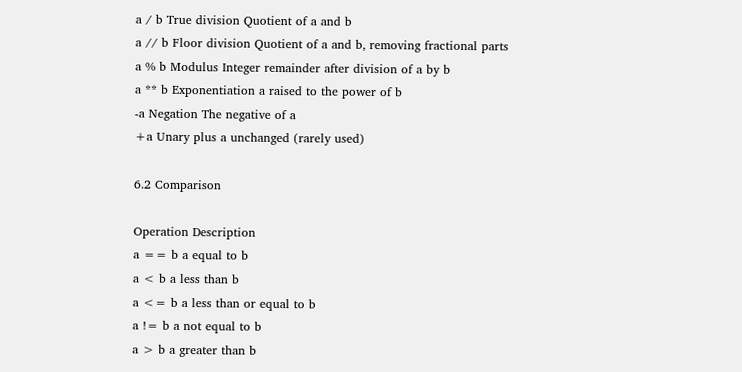a / b True division Quotient of a and b
a // b Floor division Quotient of a and b, removing fractional parts
a % b Modulus Integer remainder after division of a by b
a ** b Exponentiation a raised to the power of b
-a Negation The negative of a
+a Unary plus a unchanged (rarely used)

6.2 Comparison

Operation Description
a == b a equal to b
a < b a less than b
a <= b a less than or equal to b
a != b a not equal to b
a > b a greater than b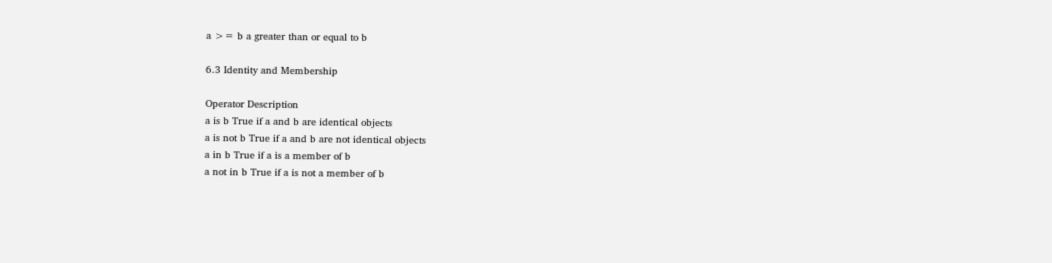a >= b a greater than or equal to b

6.3 Identity and Membership

Operator Description
a is b True if a and b are identical objects
a is not b True if a and b are not identical objects
a in b True if a is a member of b
a not in b True if a is not a member of b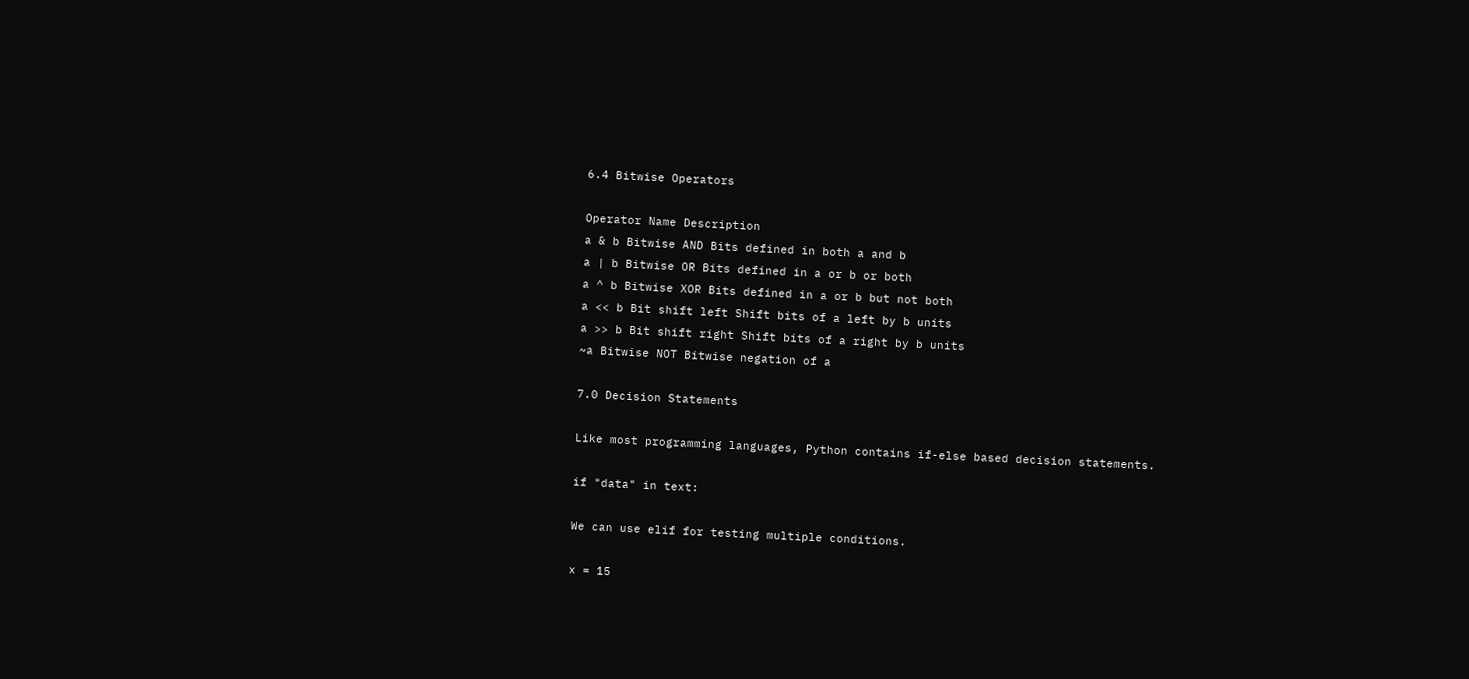6.4 Bitwise Operators

Operator Name Description
a & b Bitwise AND Bits defined in both a and b
a | b Bitwise OR Bits defined in a or b or both
a ^ b Bitwise XOR Bits defined in a or b but not both
a << b Bit shift left Shift bits of a left by b units
a >> b Bit shift right Shift bits of a right by b units
~a Bitwise NOT Bitwise negation of a

7.0 Decision Statements

Like most programming languages, Python contains if-else based decision statements.

if "data" in text:

We can use elif for testing multiple conditions.

x = 15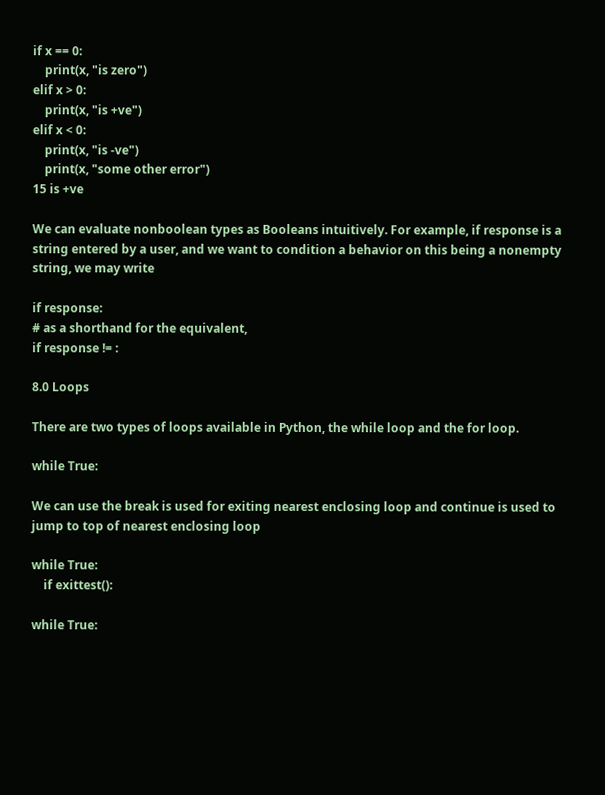if x == 0:
    print(x, "is zero")
elif x > 0:
    print(x, "is +ve")
elif x < 0:
    print(x, "is -ve")
    print(x, "some other error")
15 is +ve

We can evaluate nonboolean types as Booleans intuitively. For example, if response is a string entered by a user, and we want to condition a behavior on this being a nonempty string, we may write

if response:
# as a shorthand for the equivalent,
if response != :

8.0 Loops

There are two types of loops available in Python, the while loop and the for loop.

while True:

We can use the break is used for exiting nearest enclosing loop and continue is used to jump to top of nearest enclosing loop

while True:
    if exittest():

while True: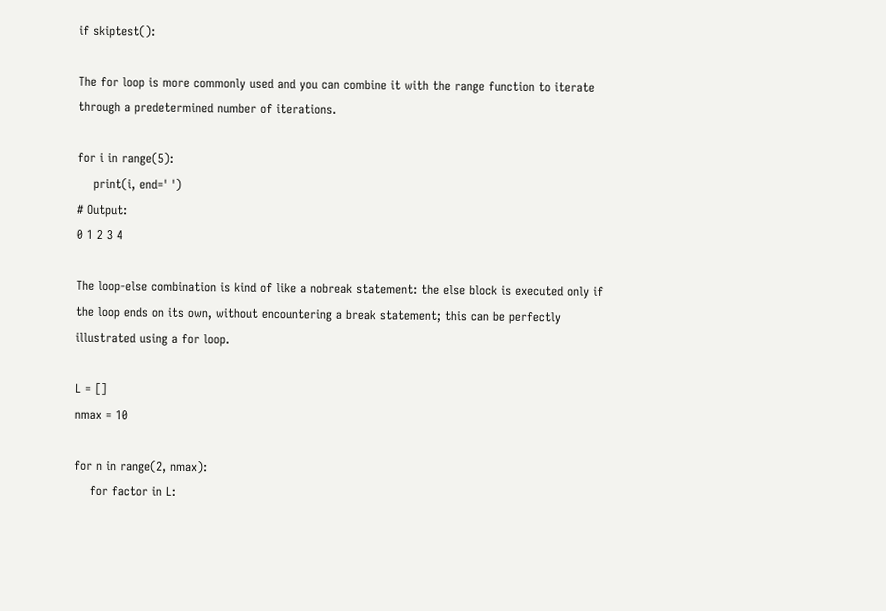if skiptest():

The for loop is more commonly used and you can combine it with the range function to iterate through a predetermined number of iterations.

for i in range(5):
    print(i, end=' ')
# Output:
0 1 2 3 4

The loop-else combination is kind of like a nobreak statement: the else block is executed only if the loop ends on its own, without encountering a break statement; this can be perfectly illustrated using a for loop.

L = []
nmax = 10

for n in range(2, nmax):
    for factor in L: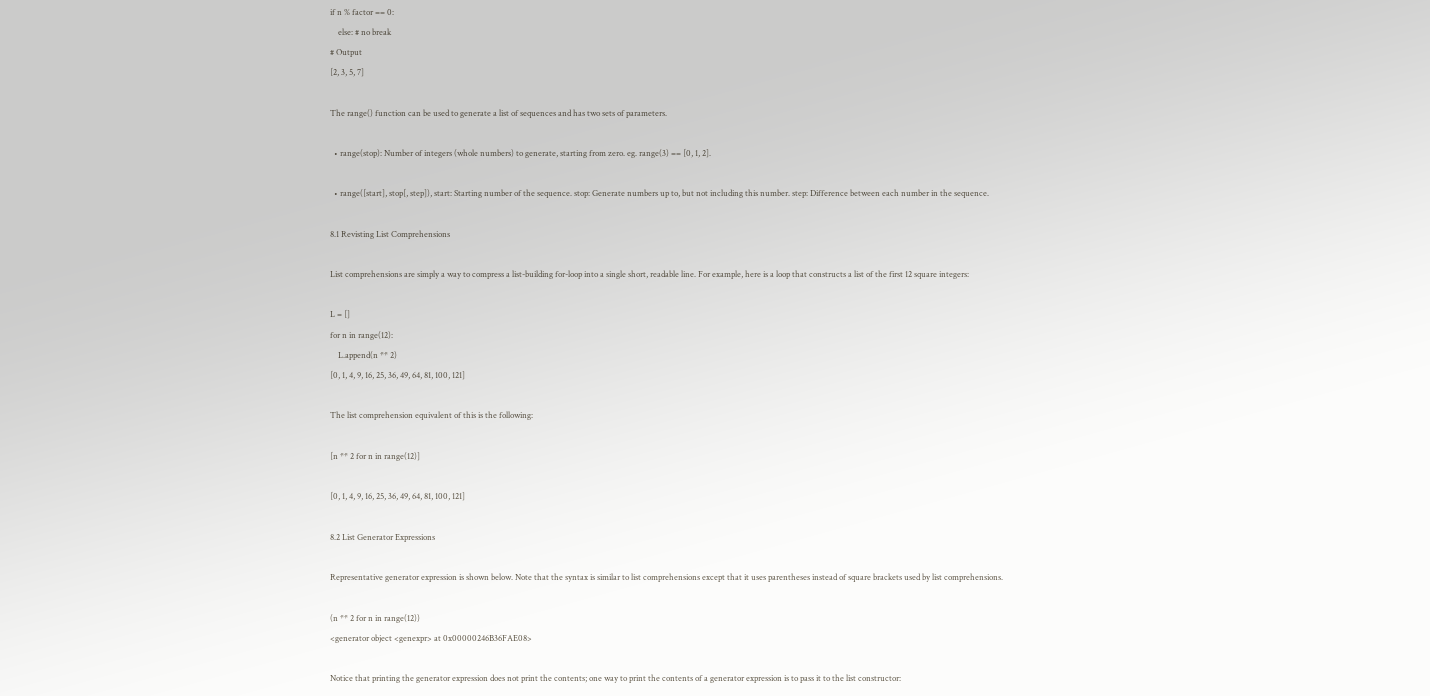if n % factor == 0:
    else: # no break
# Output
[2, 3, 5, 7]

The range() function can be used to generate a list of sequences and has two sets of parameters.

  • range(stop): Number of integers (whole numbers) to generate, starting from zero. eg. range(3) == [0, 1, 2].

  • range([start], stop[, step]), start: Starting number of the sequence. stop: Generate numbers up to, but not including this number. step: Difference between each number in the sequence.

8.1 Revisting List Comprehensions

List comprehensions are simply a way to compress a list-building for-loop into a single short, readable line. For example, here is a loop that constructs a list of the first 12 square integers:

L = []
for n in range(12):
    L.append(n ** 2)
[0, 1, 4, 9, 16, 25, 36, 49, 64, 81, 100, 121]

The list comprehension equivalent of this is the following:

[n ** 2 for n in range(12)]

[0, 1, 4, 9, 16, 25, 36, 49, 64, 81, 100, 121]

8.2 List Generator Expressions

Representative generator expression is shown below. Note that the syntax is similar to list comprehensions except that it uses parentheses instead of square brackets used by list comprehensions.

(n ** 2 for n in range(12))
<generator object <genexpr> at 0x00000246B36FAE08>

Notice that printing the generator expression does not print the contents; one way to print the contents of a generator expression is to pass it to the list constructor: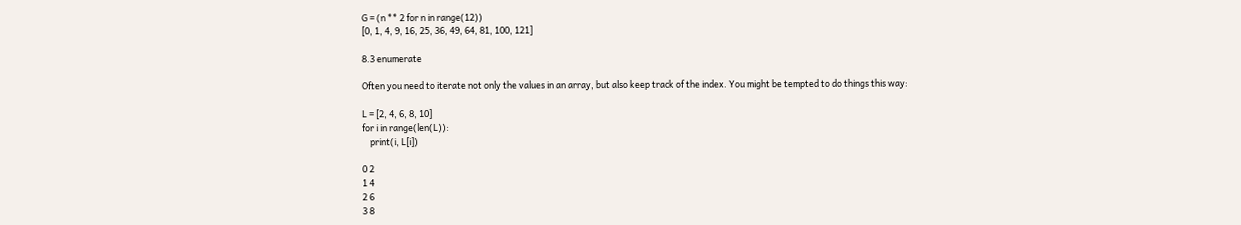G = (n ** 2 for n in range(12))
[0, 1, 4, 9, 16, 25, 36, 49, 64, 81, 100, 121]

8.3 enumerate

Often you need to iterate not only the values in an array, but also keep track of the index. You might be tempted to do things this way:

L = [2, 4, 6, 8, 10]
for i in range(len(L)):
    print(i, L[i])

0 2
1 4
2 6
3 8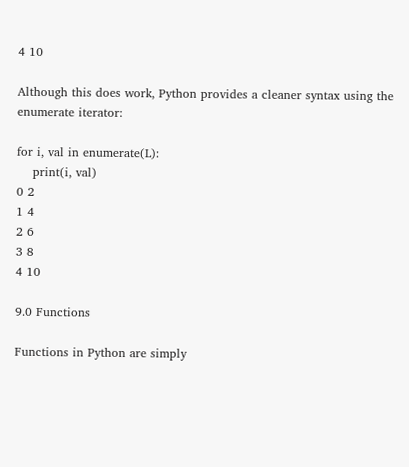4 10

Although this does work, Python provides a cleaner syntax using the enumerate iterator:

for i, val in enumerate(L):
    print(i, val)
0 2
1 4
2 6
3 8
4 10

9.0 Functions

Functions in Python are simply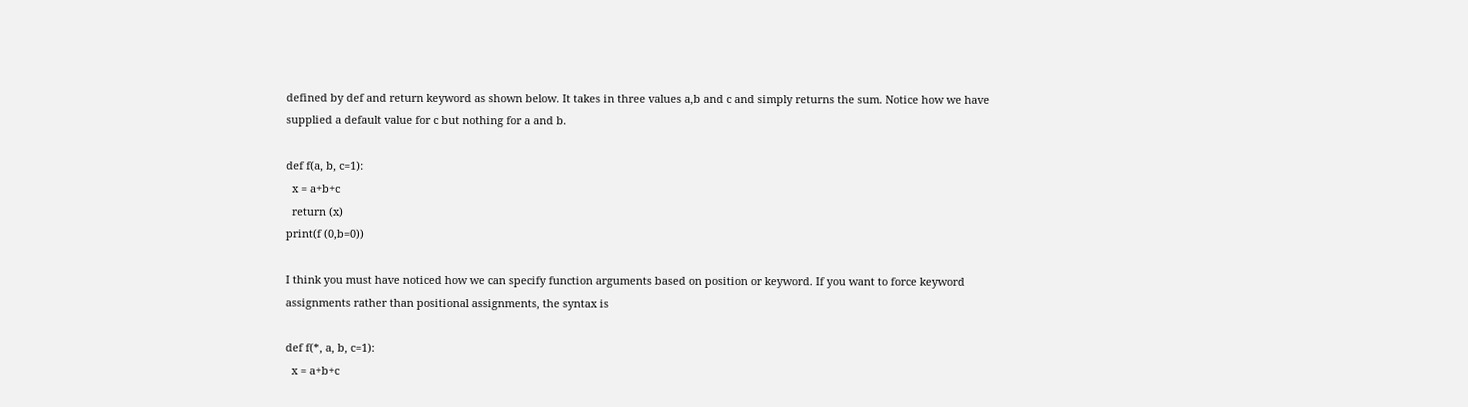defined by def and return keyword as shown below. It takes in three values a,b and c and simply returns the sum. Notice how we have supplied a default value for c but nothing for a and b.

def f(a, b, c=1):
  x = a+b+c
  return (x)
print(f (0,b=0))

I think you must have noticed how we can specify function arguments based on position or keyword. If you want to force keyword assignments rather than positional assignments, the syntax is

def f(*, a, b, c=1):
  x = a+b+c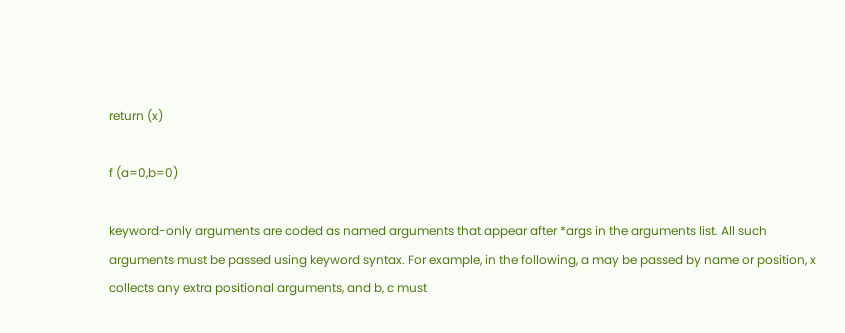return (x)

f (a=0,b=0)

keyword-only arguments are coded as named arguments that appear after *args in the arguments list. All such arguments must be passed using keyword syntax. For example, in the following, a may be passed by name or position, x collects any extra positional arguments, and b, c must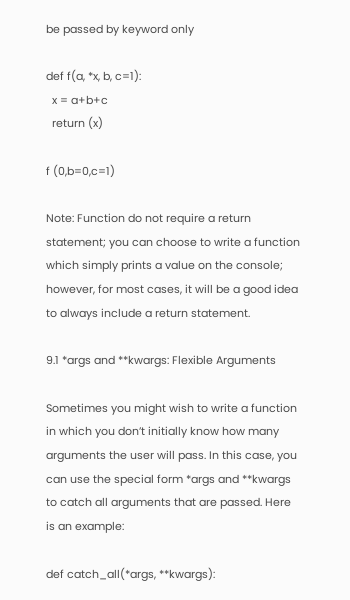be passed by keyword only

def f(a, *x, b, c=1):
  x = a+b+c
  return (x)

f (0,b=0,c=1)

Note: Function do not require a return statement; you can choose to write a function which simply prints a value on the console; however, for most cases, it will be a good idea to always include a return statement.

9.1 *args and **kwargs: Flexible Arguments

Sometimes you might wish to write a function in which you don’t initially know how many arguments the user will pass. In this case, you can use the special form *args and **kwargs to catch all arguments that are passed. Here is an example:

def catch_all(*args, **kwargs):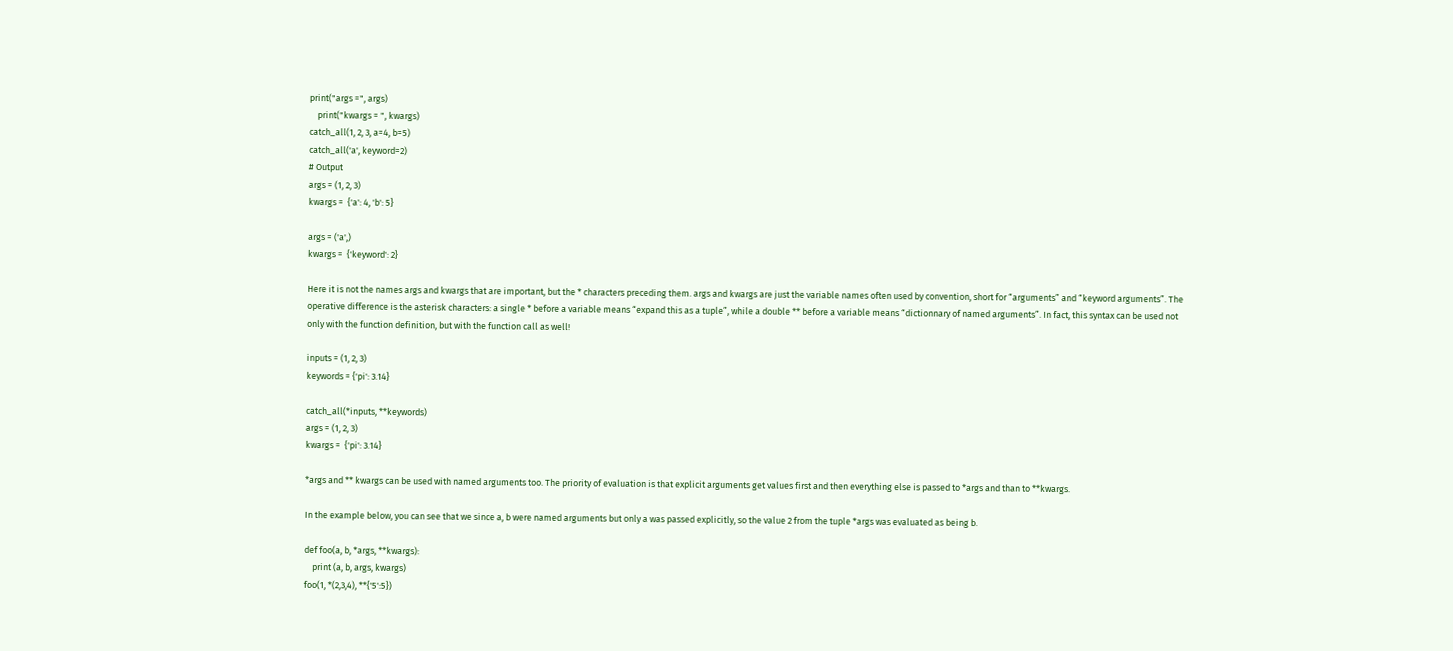print("args =", args)
    print("kwargs = ", kwargs)
catch_all(1, 2, 3, a=4, b=5)
catch_all('a', keyword=2)
# Output
args = (1, 2, 3)
kwargs =  {'a': 4, 'b': 5}

args = ('a',)
kwargs =  {'keyword': 2}

Here it is not the names args and kwargs that are important, but the * characters preceding them. args and kwargs are just the variable names often used by convention, short for “arguments” and “keyword arguments”. The operative difference is the asterisk characters: a single * before a variable means “expand this as a tuple”, while a double ** before a variable means “dictionnary of named arguments”. In fact, this syntax can be used not only with the function definition, but with the function call as well!

inputs = (1, 2, 3)
keywords = {'pi': 3.14}

catch_all(*inputs, **keywords)
args = (1, 2, 3)
kwargs =  {'pi': 3.14}

*args and ** kwargs can be used with named arguments too. The priority of evaluation is that explicit arguments get values first and then everything else is passed to *args and than to **kwargs.

In the example below, you can see that we since a, b were named arguments but only a was passed explicitly, so the value 2 from the tuple *args was evaluated as being b.

def foo(a, b, *args, **kwargs):
    print (a, b, args, kwargs)
foo(1, *(2,3,4), **{'5':5})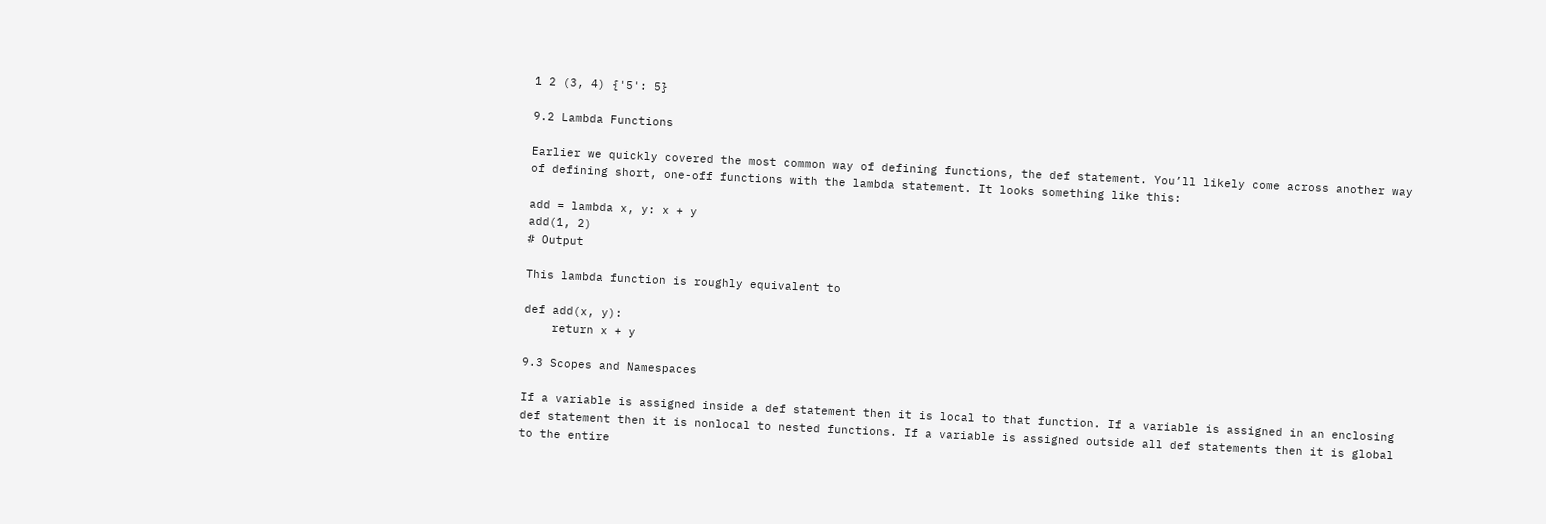1 2 (3, 4) {'5': 5}

9.2 Lambda Functions

Earlier we quickly covered the most common way of defining functions, the def statement. You’ll likely come across another way of defining short, one-off functions with the lambda statement. It looks something like this:

add = lambda x, y: x + y
add(1, 2)
# Output

This lambda function is roughly equivalent to

def add(x, y):
    return x + y

9.3 Scopes and Namespaces

If a variable is assigned inside a def statement then it is local to that function. If a variable is assigned in an enclosing def statement then it is nonlocal to nested functions. If a variable is assigned outside all def statements then it is global to the entire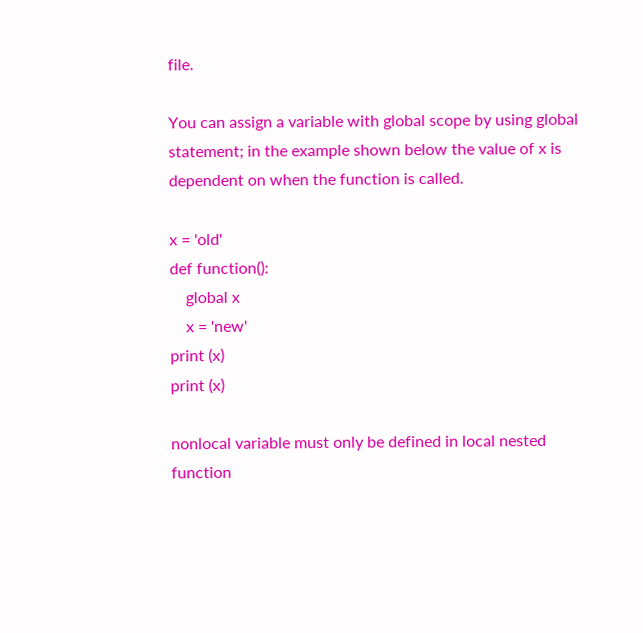file.

You can assign a variable with global scope by using global statement; in the example shown below the value of x is dependent on when the function is called.

x = 'old'
def function():
    global x
    x = 'new'
print (x)
print (x)

nonlocal variable must only be defined in local nested function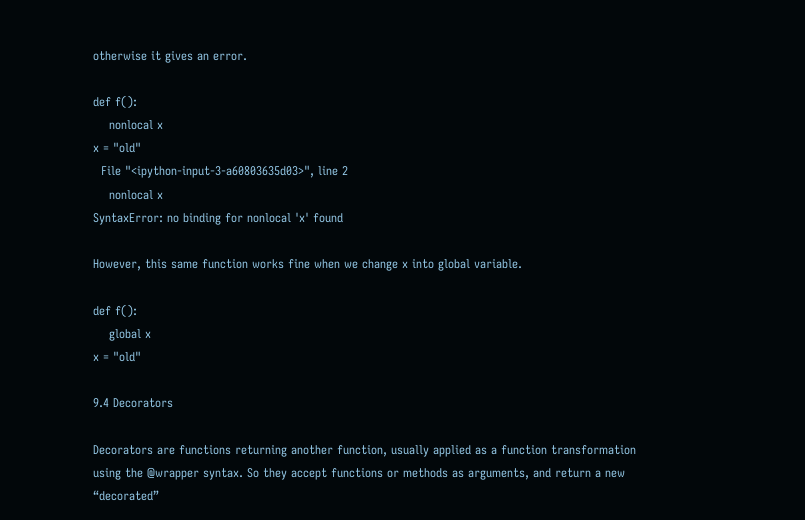otherwise it gives an error.

def f():
    nonlocal x
x = "old"
  File "<ipython-input-3-a60803635d03>", line 2
    nonlocal x
SyntaxError: no binding for nonlocal 'x' found

However, this same function works fine when we change x into global variable.

def f():
    global x
x = "old"

9.4 Decorators

Decorators are functions returning another function, usually applied as a function transformation using the @wrapper syntax. So they accept functions or methods as arguments, and return a new “decorated”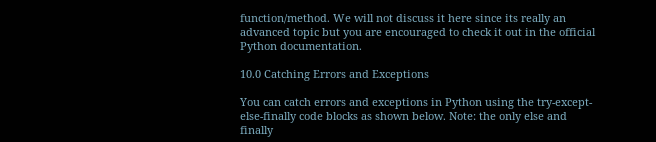function/method. We will not discuss it here since its really an advanced topic but you are encouraged to check it out in the official Python documentation.

10.0 Catching Errors and Exceptions

You can catch errors and exceptions in Python using the try-except-else-finally code blocks as shown below. Note: the only else and finally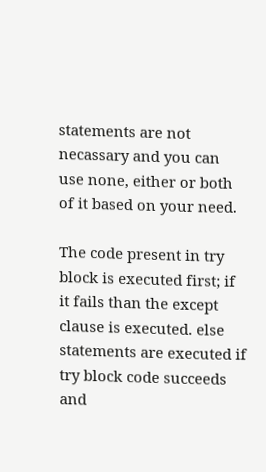statements are not necassary and you can use none, either or both of it based on your need.

The code present in try block is executed first; if it fails than the except clause is executed. else statements are executed if try block code succeeds and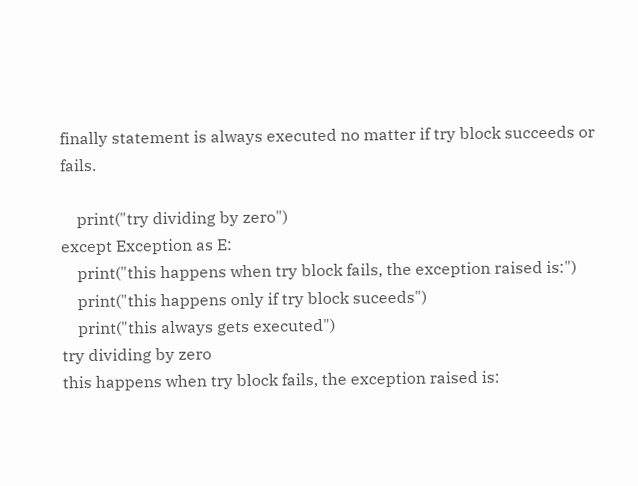finally statement is always executed no matter if try block succeeds or fails.

    print("try dividing by zero")
except Exception as E:
    print("this happens when try block fails, the exception raised is:")
    print("this happens only if try block suceeds")
    print("this always gets executed")
try dividing by zero
this happens when try block fails, the exception raised is: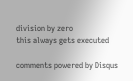division by zero
this always gets executed

comments powered by Disqus